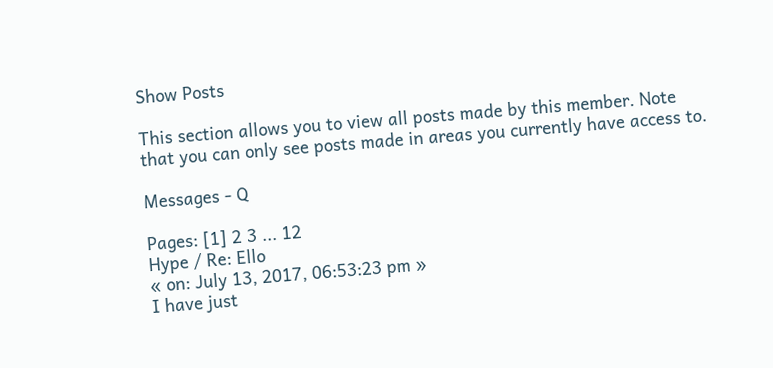Show Posts

This section allows you to view all posts made by this member. Note that you can only see posts made in areas you currently have access to.

Messages - Q

Pages: [1] 2 3 ... 12
Hype / Re: Ello
« on: July 13, 2017, 06:53:23 pm »
I have just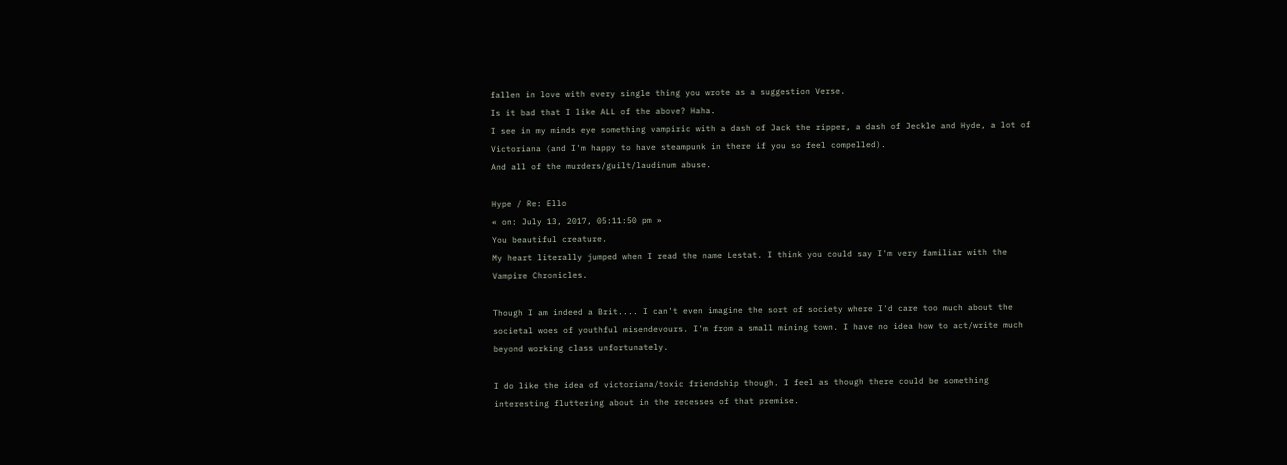fallen in love with every single thing you wrote as a suggestion Verse.
Is it bad that I like ALL of the above? Haha.
I see in my minds eye something vampiric with a dash of Jack the ripper, a dash of Jeckle and Hyde, a lot of Victoriana (and I'm happy to have steampunk in there if you so feel compelled).
And all of the murders/guilt/laudinum abuse.

Hype / Re: Ello
« on: July 13, 2017, 05:11:50 pm »
You beautiful creature.
My heart literally jumped when I read the name Lestat. I think you could say I'm very familiar with the Vampire Chronicles.

Though I am indeed a Brit.... I can't even imagine the sort of society where I'd care too much about the societal woes of youthful misendevours. I'm from a small mining town. I have no idea how to act/write much beyond working class unfortunately.

I do like the idea of victoriana/toxic friendship though. I feel as though there could be something interesting fluttering about in the recesses of that premise.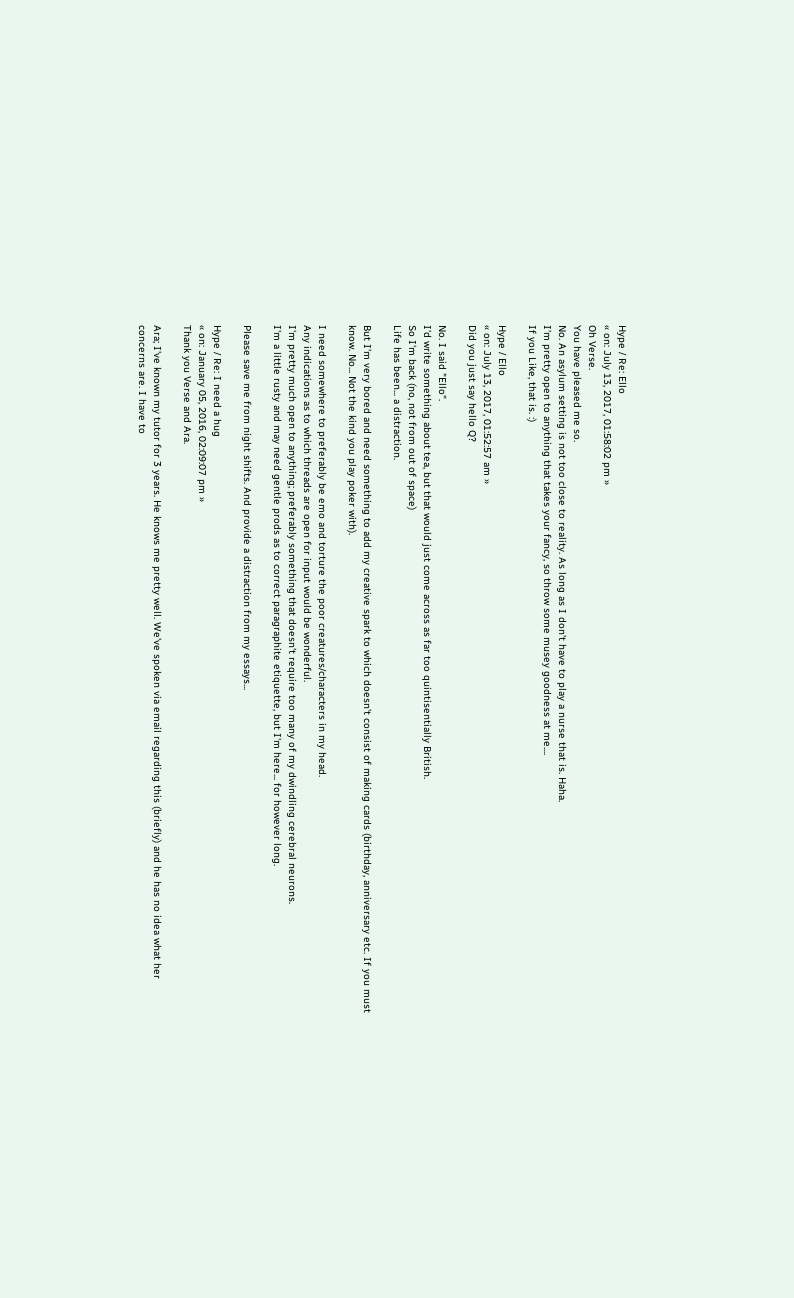Hype / Re: Ello
« on: July 13, 2017, 01:58:02 pm »
Oh Verse.
You have pleased me so.
No. An asylum setting is not too close to reality. As long as I don't have to play a nurse that is. Haha.
I'm pretty open to anything that takes your fancy, so throw some musey goodness at me....
If you Like, that is. :)

Hype / Ello
« on: July 13, 2017, 01:52:57 am »
Did you just say hello Q?

No. I said "Ello".
I'd write something about tea, but that would just come across as far too quintisentially British.
So I'm back (no, not from out of space)
Life has been... a distraction.

But I'm very bored and need something to add my creative spark to which doesn't consist of making cards (birthday, anniversary etc. If you must know. No... Not the kind you play poker with).

I need somewhere to preferably be emo and torture the poor creatures/characters in my head.
Any indications as to which threads are open for input would be wonderful.
I'm pretty much open to anything; preferably something that doesn't require too many of my dwindling cerebral neurons.
I'm a little rusty and may need gentle prods as to correct paragraphite etiquette, but I'm here... for however long.

Please save me from night shifts. And provide a distraction from my essays...

Hype / Re: I need a hug
« on: January 05, 2016, 02:09:07 pm »
Thank you Verse and Ara.

Ara; I've known my tutor for 3 years. He knows me pretty well. We've spoken via email regarding this (briefly) and he has no idea what her concerns are. I have to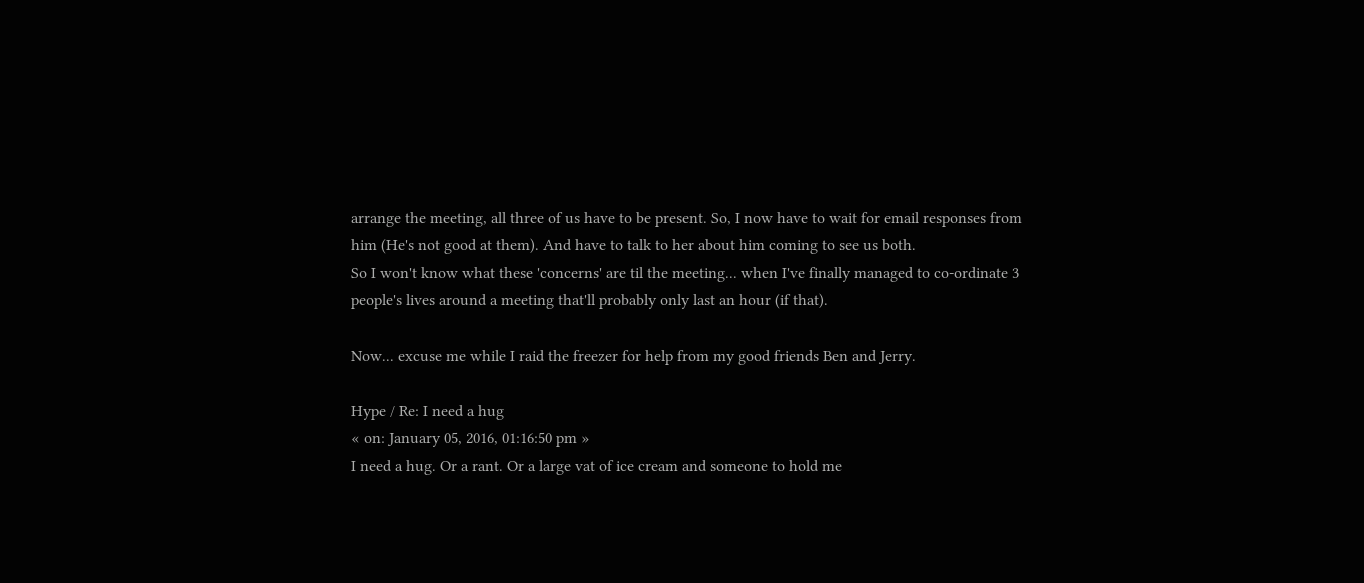arrange the meeting, all three of us have to be present. So, I now have to wait for email responses from him (He's not good at them). And have to talk to her about him coming to see us both.
So I won't know what these 'concerns' are til the meeting... when I've finally managed to co-ordinate 3 people's lives around a meeting that'll probably only last an hour (if that).

Now... excuse me while I raid the freezer for help from my good friends Ben and Jerry.

Hype / Re: I need a hug
« on: January 05, 2016, 01:16:50 pm »
I need a hug. Or a rant. Or a large vat of ice cream and someone to hold me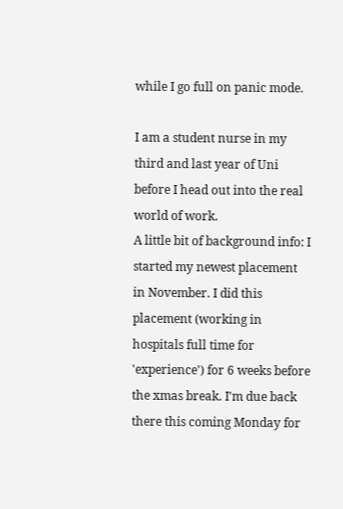while I go full on panic mode.

I am a student nurse in my third and last year of Uni before I head out into the real world of work.
A little bit of background info: I started my newest placement in November. I did this placement (working in hospitals full time for 'experience') for 6 weeks before the xmas break. I'm due back there this coming Monday for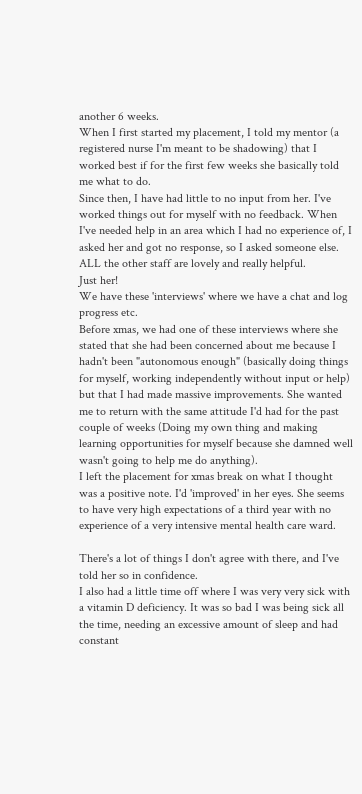another 6 weeks.
When I first started my placement, I told my mentor (a registered nurse I'm meant to be shadowing) that I worked best if for the first few weeks she basically told me what to do.
Since then, I have had little to no input from her. I've worked things out for myself with no feedback. When I've needed help in an area which I had no experience of, I asked her and got no response, so I asked someone else. ALL the other staff are lovely and really helpful.
Just her!
We have these 'interviews' where we have a chat and log progress etc.
Before xmas, we had one of these interviews where she stated that she had been concerned about me because I hadn't been "autonomous enough" (basically doing things for myself, working independently without input or help) but that I had made massive improvements. She wanted me to return with the same attitude I'd had for the past couple of weeks (Doing my own thing and making learning opportunities for myself because she damned well wasn't going to help me do anything).
I left the placement for xmas break on what I thought was a positive note. I'd 'improved' in her eyes. She seems to have very high expectations of a third year with no experience of a very intensive mental health care ward.

There's a lot of things I don't agree with there, and I've told her so in confidence.
I also had a little time off where I was very very sick with a vitamin D deficiency. It was so bad I was being sick all the time, needing an excessive amount of sleep and had constant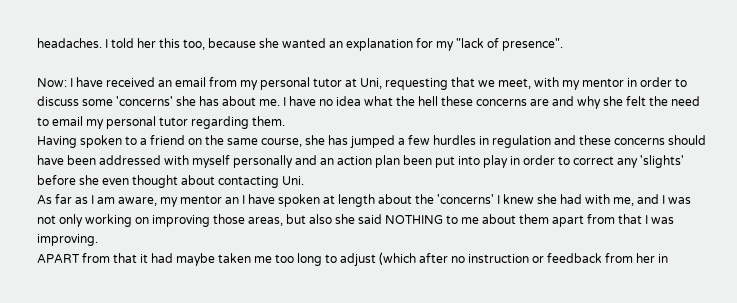headaches. I told her this too, because she wanted an explanation for my "lack of presence".

Now: I have received an email from my personal tutor at Uni, requesting that we meet, with my mentor in order to discuss some 'concerns' she has about me. I have no idea what the hell these concerns are and why she felt the need to email my personal tutor regarding them.
Having spoken to a friend on the same course, she has jumped a few hurdles in regulation and these concerns should have been addressed with myself personally and an action plan been put into play in order to correct any 'slights' before she even thought about contacting Uni.
As far as I am aware, my mentor an I have spoken at length about the 'concerns' I knew she had with me, and I was not only working on improving those areas, but also she said NOTHING to me about them apart from that I was improving.
APART from that it had maybe taken me too long to adjust (which after no instruction or feedback from her in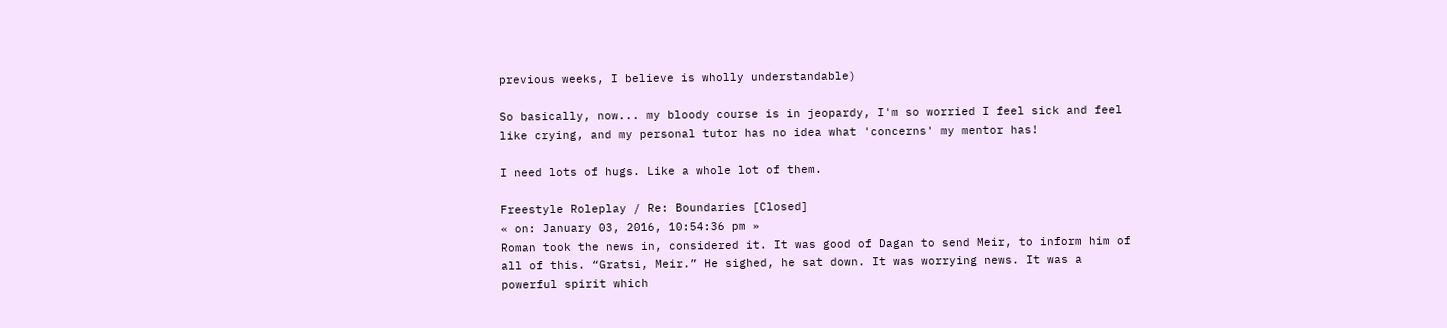previous weeks, I believe is wholly understandable)

So basically, now... my bloody course is in jeopardy, I'm so worried I feel sick and feel like crying, and my personal tutor has no idea what 'concerns' my mentor has!

I need lots of hugs. Like a whole lot of them.

Freestyle Roleplay / Re: Boundaries [Closed]
« on: January 03, 2016, 10:54:36 pm »
Roman took the news in, considered it. It was good of Dagan to send Meir, to inform him of all of this. “Gratsi, Meir.” He sighed, he sat down. It was worrying news. It was a powerful spirit which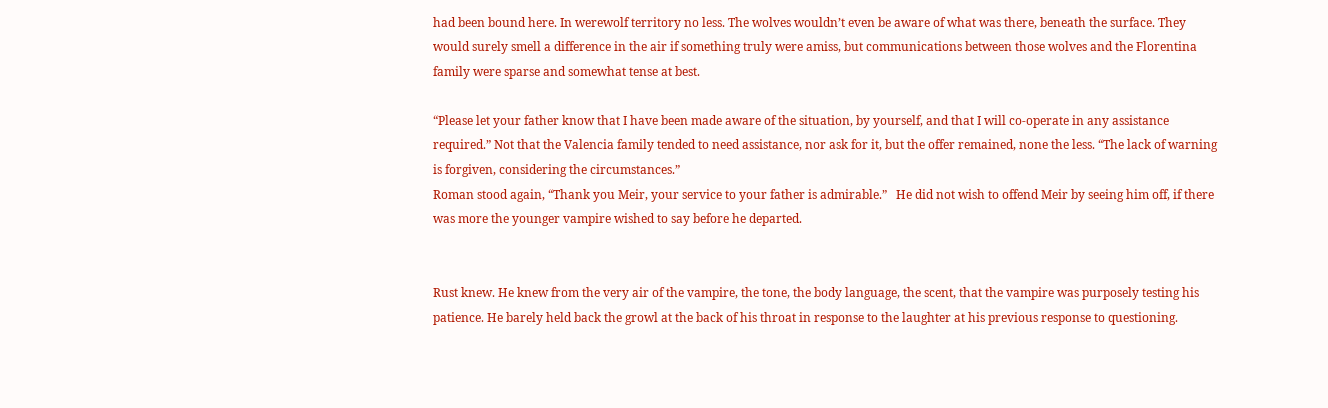had been bound here. In werewolf territory no less. The wolves wouldn’t even be aware of what was there, beneath the surface. They would surely smell a difference in the air if something truly were amiss, but communications between those wolves and the Florentina family were sparse and somewhat tense at best.

“Please let your father know that I have been made aware of the situation, by yourself, and that I will co-operate in any assistance required.” Not that the Valencia family tended to need assistance, nor ask for it, but the offer remained, none the less. “The lack of warning is forgiven, considering the circumstances.”
Roman stood again, “Thank you Meir, your service to your father is admirable.”   He did not wish to offend Meir by seeing him off, if there was more the younger vampire wished to say before he departed.


Rust knew. He knew from the very air of the vampire, the tone, the body language, the scent, that the vampire was purposely testing his patience. He barely held back the growl at the back of his throat in response to the laughter at his previous response to questioning.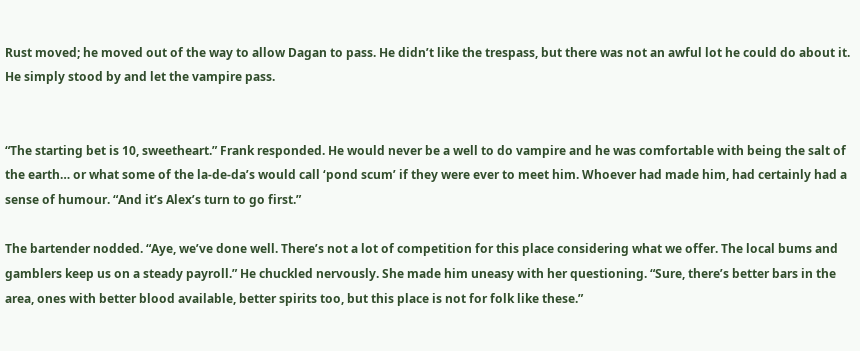Rust moved; he moved out of the way to allow Dagan to pass. He didn’t like the trespass, but there was not an awful lot he could do about it. He simply stood by and let the vampire pass.


“The starting bet is 10, sweetheart.” Frank responded. He would never be a well to do vampire and he was comfortable with being the salt of the earth… or what some of the la-de-da’s would call ‘pond scum’ if they were ever to meet him. Whoever had made him, had certainly had a sense of humour. “And it’s Alex’s turn to go first.”

The bartender nodded. “Aye, we’ve done well. There’s not a lot of competition for this place considering what we offer. The local bums and gamblers keep us on a steady payroll.” He chuckled nervously. She made him uneasy with her questioning. “Sure, there’s better bars in the area, ones with better blood available, better spirits too, but this place is not for folk like these.”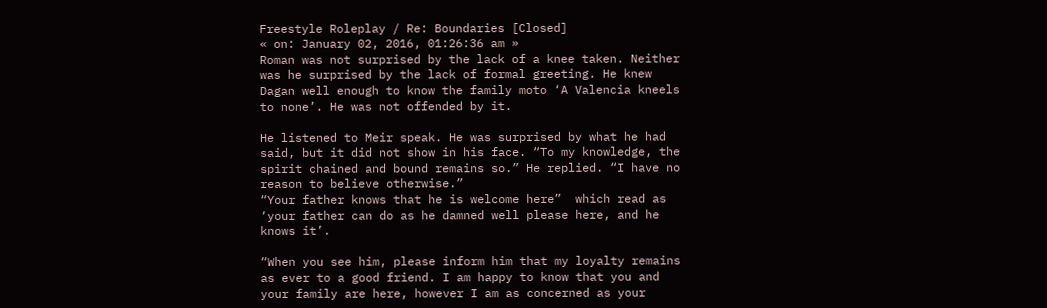Freestyle Roleplay / Re: Boundaries [Closed]
« on: January 02, 2016, 01:26:36 am »
Roman was not surprised by the lack of a knee taken. Neither was he surprised by the lack of formal greeting. He knew Dagan well enough to know the family moto ‘A Valencia kneels to none’. He was not offended by it.

He listened to Meir speak. He was surprised by what he had said, but it did not show in his face. “To my knowledge, the spirit chained and bound remains so.” He replied. “I have no reason to believe otherwise.”
“Your father knows that he is welcome here”  which read as ‘your father can do as he damned well please here, and he knows it’.

“When you see him, please inform him that my loyalty remains as ever to a good friend. I am happy to know that you and your family are here, however I am as concerned as your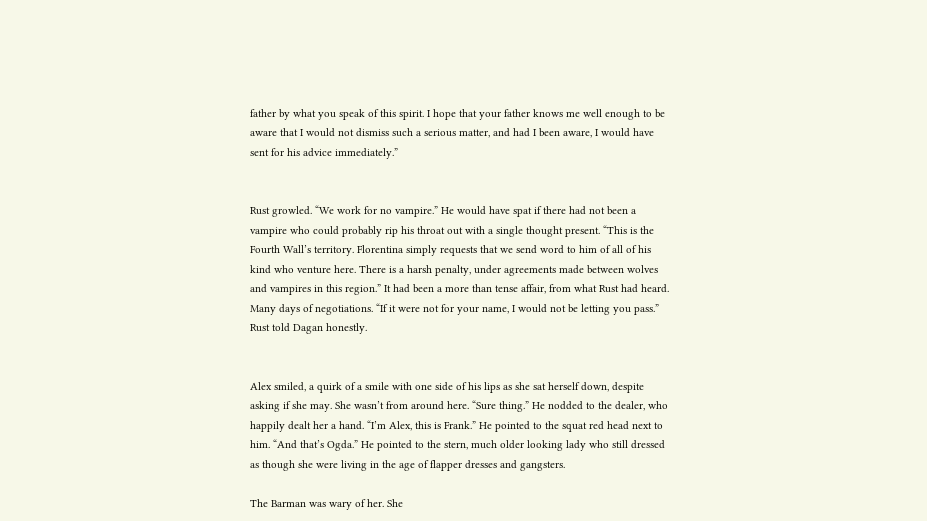father by what you speak of this spirit. I hope that your father knows me well enough to be aware that I would not dismiss such a serious matter, and had I been aware, I would have sent for his advice immediately.”


Rust growled. “We work for no vampire.” He would have spat if there had not been a vampire who could probably rip his throat out with a single thought present. “This is the Fourth Wall’s territory. Florentina simply requests that we send word to him of all of his kind who venture here. There is a harsh penalty, under agreements made between wolves and vampires in this region.” It had been a more than tense affair, from what Rust had heard. Many days of negotiations. “If it were not for your name, I would not be letting you pass.” Rust told Dagan honestly.


Alex smiled, a quirk of a smile with one side of his lips as she sat herself down, despite asking if she may. She wasn’t from around here. “Sure thing.” He nodded to the dealer, who happily dealt her a hand. “I’m Alex, this is Frank.” He pointed to the squat red head next to him. “And that’s Ogda.” He pointed to the stern, much older looking lady who still dressed as though she were living in the age of flapper dresses and gangsters.

The Barman was wary of her. She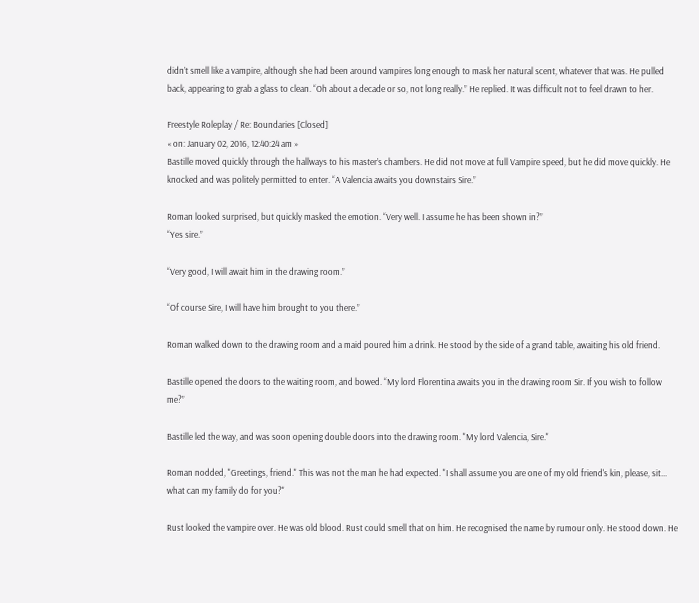didn’t smell like a vampire, although she had been around vampires long enough to mask her natural scent, whatever that was. He pulled back, appearing to grab a glass to clean. “Oh about a decade or so, not long really.” He replied. It was difficult not to feel drawn to her.

Freestyle Roleplay / Re: Boundaries [Closed]
« on: January 02, 2016, 12:40:24 am »
Bastille moved quickly through the hallways to his master’s chambers. He did not move at full Vampire speed, but he did move quickly. He knocked and was politely permitted to enter. “A Valencia awaits you downstairs Sire.”

Roman looked surprised, but quickly masked the emotion. “Very well. I assume he has been shown in?”
“Yes sire.”

“Very good, I will await him in the drawing room.”

“Of course Sire, I will have him brought to you there.”

Roman walked down to the drawing room and a maid poured him a drink. He stood by the side of a grand table, awaiting his old friend.

Bastille opened the doors to the waiting room, and bowed. “My lord Florentina awaits you in the drawing room Sir. If you wish to follow me?”

Bastille led the way, and was soon opening double doors into the drawing room. "My lord Valencia, Sire."

Roman nodded, "Greetings, friend." This was not the man he had expected. "I shall assume you are one of my old friend's kin, please, sit... what can my family do for you?"

Rust looked the vampire over. He was old blood. Rust could smell that on him. He recognised the name by rumour only. He stood down. He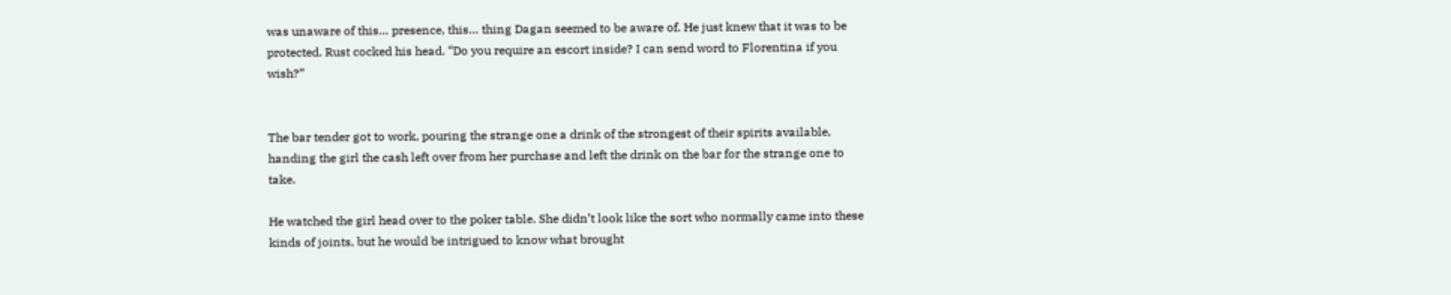was unaware of this… presence, this… thing Dagan seemed to be aware of. He just knew that it was to be protected. Rust cocked his head. “Do you require an escort inside? I can send word to Florentina if you wish?”


The bar tender got to work, pouring the strange one a drink of the strongest of their spirits available, handing the girl the cash left over from her purchase and left the drink on the bar for the strange one to take.

He watched the girl head over to the poker table. She didn’t look like the sort who normally came into these kinds of joints, but he would be intrigued to know what brought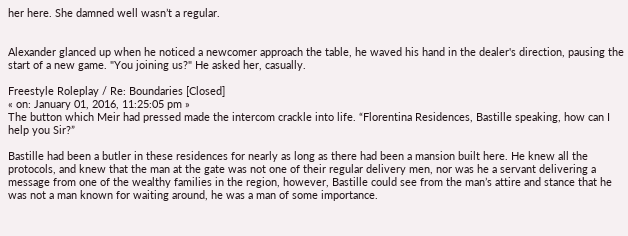her here. She damned well wasn’t a regular.


Alexander glanced up when he noticed a newcomer approach the table, he waved his hand in the dealer's direction, pausing the start of a new game. "You joining us?" He asked her, casually.

Freestyle Roleplay / Re: Boundaries [Closed]
« on: January 01, 2016, 11:25:05 pm »
The button which Meir had pressed made the intercom crackle into life. “Florentina Residences, Bastille speaking, how can I help you Sir?”

Bastille had been a butler in these residences for nearly as long as there had been a mansion built here. He knew all the protocols, and knew that the man at the gate was not one of their regular delivery men, nor was he a servant delivering a message from one of the wealthy families in the region, however, Bastille could see from the man’s attire and stance that he was not a man known for waiting around, he was a man of some importance.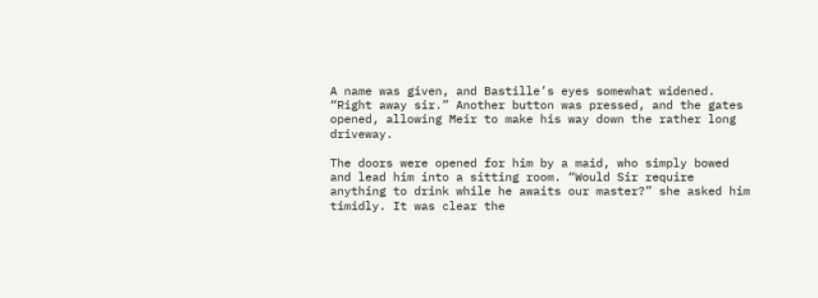A name was given, and Bastille’s eyes somewhat widened. “Right away sir.” Another button was pressed, and the gates opened, allowing Meir to make his way down the rather long driveway.

The doors were opened for him by a maid, who simply bowed and lead him into a sitting room. “Would Sir require anything to drink while he awaits our master?” she asked him timidly. It was clear the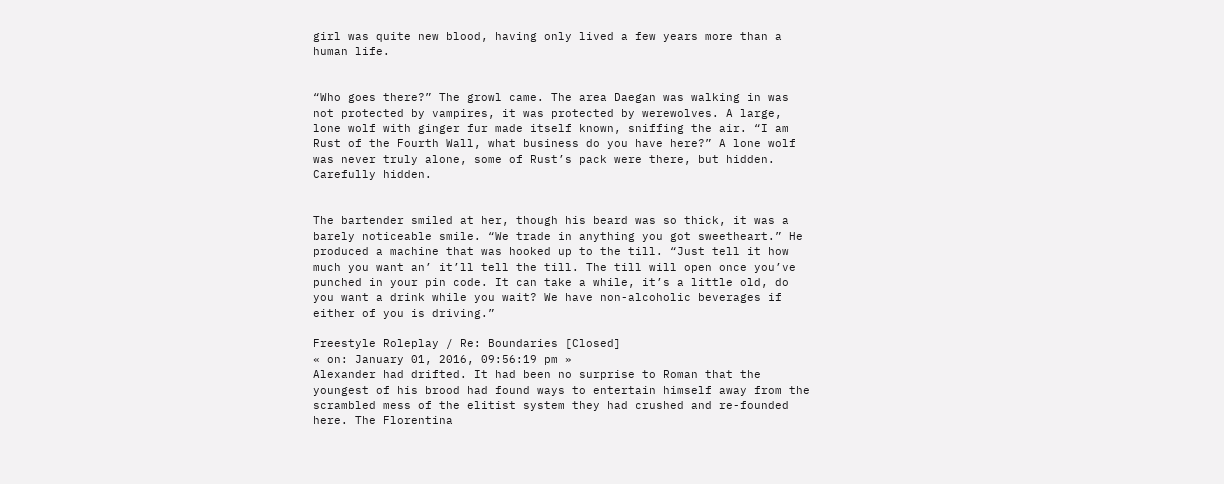girl was quite new blood, having only lived a few years more than a human life.


“Who goes there?” The growl came. The area Daegan was walking in was not protected by vampires, it was protected by werewolves. A large, lone wolf with ginger fur made itself known, sniffing the air. “I am Rust of the Fourth Wall, what business do you have here?” A lone wolf was never truly alone, some of Rust’s pack were there, but hidden. Carefully hidden.


The bartender smiled at her, though his beard was so thick, it was a barely noticeable smile. “We trade in anything you got sweetheart.” He produced a machine that was hooked up to the till. “Just tell it how much you want an’ it’ll tell the till. The till will open once you’ve punched in your pin code. It can take a while, it’s a little old, do you want a drink while you wait? We have non-alcoholic beverages if either of you is driving.”

Freestyle Roleplay / Re: Boundaries [Closed]
« on: January 01, 2016, 09:56:19 pm »
Alexander had drifted. It had been no surprise to Roman that the youngest of his brood had found ways to entertain himself away from the scrambled mess of the elitist system they had crushed and re-founded here. The Florentina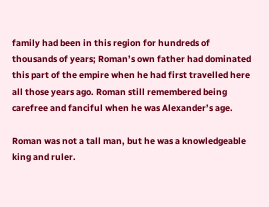family had been in this region for hundreds of thousands of years; Roman’s own father had dominated this part of the empire when he had first travelled here all those years ago. Roman still remembered being carefree and fanciful when he was Alexander’s age.

Roman was not a tall man, but he was a knowledgeable king and ruler.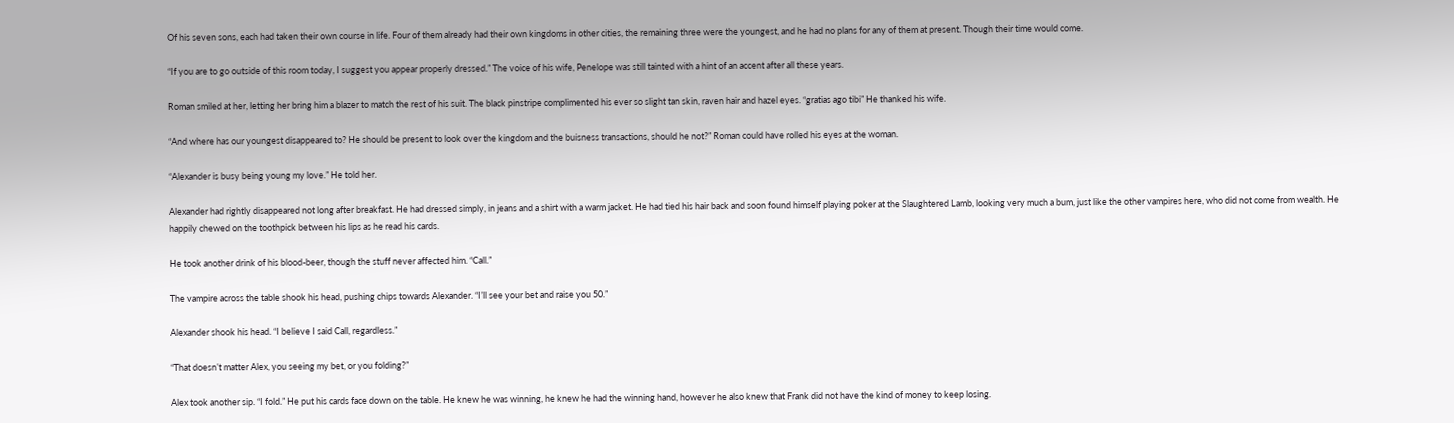Of his seven sons, each had taken their own course in life. Four of them already had their own kingdoms in other cities, the remaining three were the youngest, and he had no plans for any of them at present. Though their time would come.

“If you are to go outside of this room today, I suggest you appear properly dressed.” The voice of his wife, Penelope was still tainted with a hint of an accent after all these years.

Roman smiled at her, letting her bring him a blazer to match the rest of his suit. The black pinstripe complimented his ever so slight tan skin, raven hair and hazel eyes. “gratias ago tibi” He thanked his wife.

“And where has our youngest disappeared to? He should be present to look over the kingdom and the buisness transactions, should he not?” Roman could have rolled his eyes at the woman.

“Alexander is busy being young my love.” He told her.

Alexander had rightly disappeared not long after breakfast. He had dressed simply, in jeans and a shirt with a warm jacket. He had tied his hair back and soon found himself playing poker at the Slaughtered Lamb, looking very much a bum, just like the other vampires here, who did not come from wealth. He happily chewed on the toothpick between his lips as he read his cards.

He took another drink of his blood-beer, though the stuff never affected him. “Call.”

The vampire across the table shook his head, pushing chips towards Alexander. “I’ll see your bet and raise you 50.”

Alexander shook his head. “I believe I said Call, regardless.”

“That doesn’t matter Alex, you seeing my bet, or you folding?”

Alex took another sip. “I fold.” He put his cards face down on the table. He knew he was winning, he knew he had the winning hand, however he also knew that Frank did not have the kind of money to keep losing.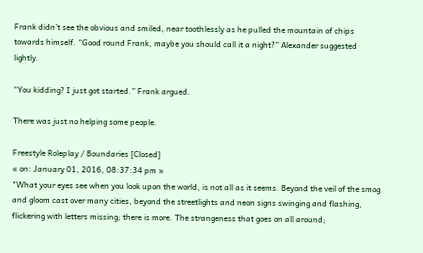Frank didn’t see the obvious and smiled, near toothlessly as he pulled the mountain of chips towards himself. “Good round Frank, maybe you should call it a night?” Alexander suggested lightly.

“You kidding? I just got started.” Frank argued.

There was just no helping some people.

Freestyle Roleplay / Boundaries [Closed]
« on: January 01, 2016, 08:37:34 pm »
"What your eyes see when you look upon the world, is not all as it seems. Beyond the veil of the smog and gloom cast over many cities, beyond the streetlights and neon signs swinging and flashing, flickering with letters missing; there is more. The strangeness that goes on all around;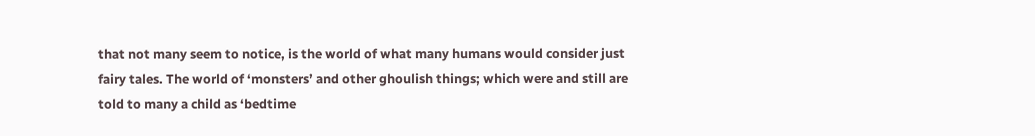that not many seem to notice, is the world of what many humans would consider just fairy tales. The world of ‘monsters’ and other ghoulish things; which were and still are told to many a child as ‘bedtime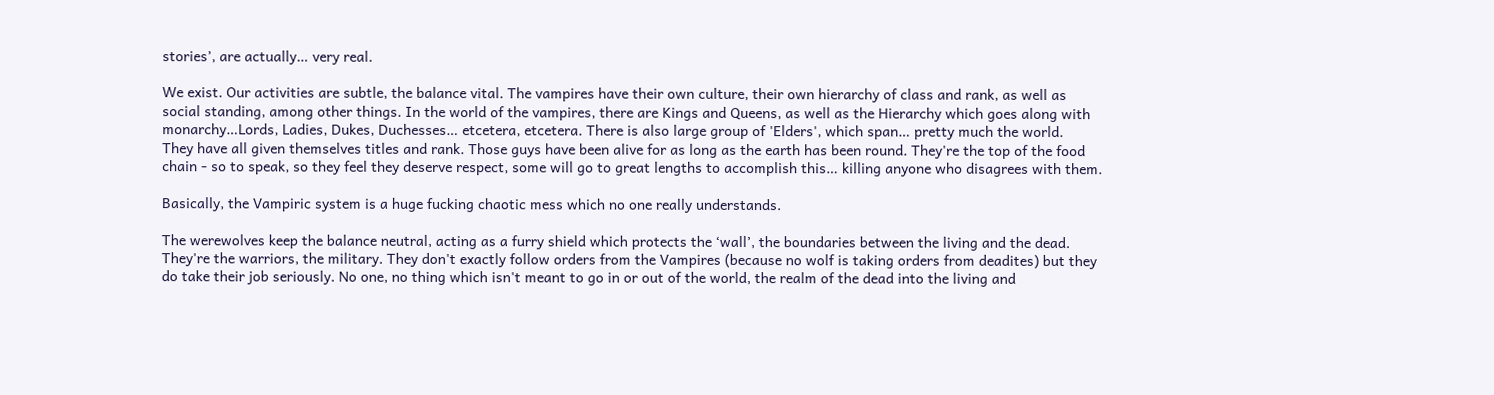stories’, are actually… very real.

We exist. Our activities are subtle, the balance vital. The vampires have their own culture, their own hierarchy of class and rank, as well as social standing, among other things. In the world of the vampires, there are Kings and Queens, as well as the Hierarchy which goes along with monarchy…Lords, Ladies, Dukes, Duchesses… etcetera, etcetera. There is also large group of 'Elders', which span… pretty much the world.
They have all given themselves titles and rank. Those guys have been alive for as long as the earth has been round. They're the top of the food chain - so to speak, so they feel they deserve respect, some will go to great lengths to accomplish this… killing anyone who disagrees with them.

Basically, the Vampiric system is a huge fucking chaotic mess which no one really understands.

The werewolves keep the balance neutral, acting as a furry shield which protects the ‘wall’, the boundaries between the living and the dead. They're the warriors, the military. They don't exactly follow orders from the Vampires (because no wolf is taking orders from deadites) but they do take their job seriously. No one, no thing which isn't meant to go in or out of the world, the realm of the dead into the living and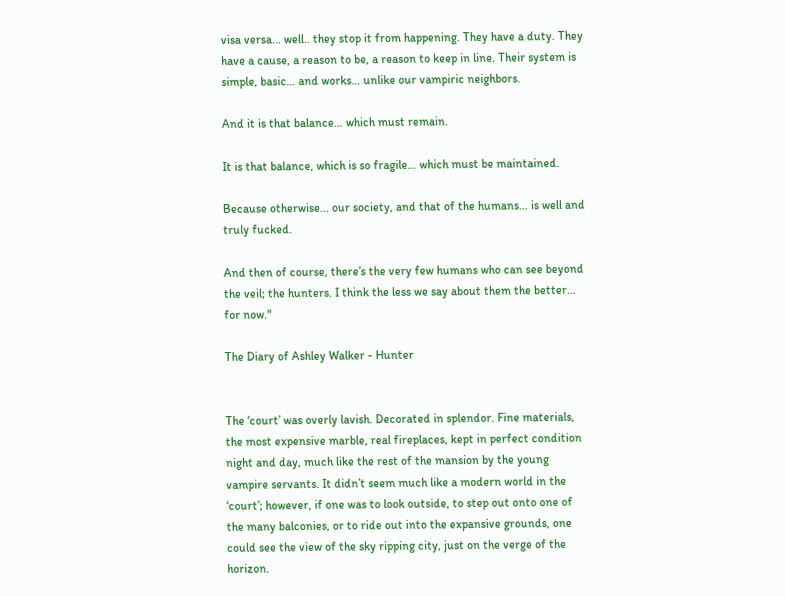visa versa... well.. they stop it from happening. They have a duty. They have a cause, a reason to be, a reason to keep in line. Their system is simple, basic… and works… unlike our vampiric neighbors.

And it is that balance… which must remain.

It is that balance, which is so fragile… which must be maintained.

Because otherwise... our society, and that of the humans... is well and truly fucked.

And then of course, there’s the very few humans who can see beyond the veil; the hunters. I think the less we say about them the better… for now."

The Diary of Ashley Walker - Hunter


The ‘court’ was overly lavish. Decorated in splendor. Fine materials, the most expensive marble, real fireplaces, kept in perfect condition night and day, much like the rest of the mansion by the young vampire servants. It didn’t seem much like a modern world in the ‘court’; however, if one was to look outside, to step out onto one of the many balconies, or to ride out into the expansive grounds, one could see the view of the sky ripping city, just on the verge of the horizon.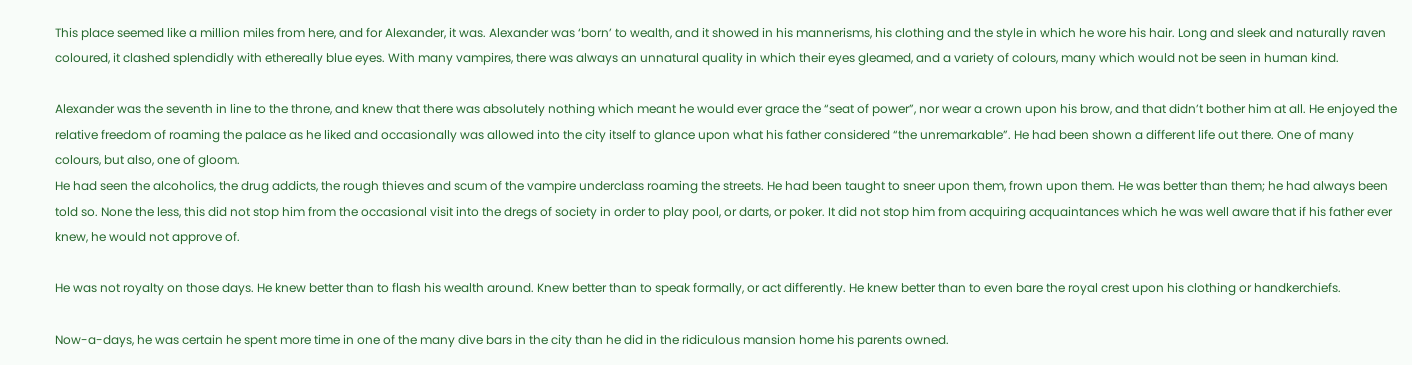This place seemed like a million miles from here, and for Alexander, it was. Alexander was ‘born’ to wealth, and it showed in his mannerisms, his clothing and the style in which he wore his hair. Long and sleek and naturally raven coloured, it clashed splendidly with ethereally blue eyes. With many vampires, there was always an unnatural quality in which their eyes gleamed, and a variety of colours, many which would not be seen in human kind.

Alexander was the seventh in line to the throne, and knew that there was absolutely nothing which meant he would ever grace the “seat of power”, nor wear a crown upon his brow, and that didn’t bother him at all. He enjoyed the relative freedom of roaming the palace as he liked and occasionally was allowed into the city itself to glance upon what his father considered “the unremarkable”. He had been shown a different life out there. One of many colours, but also, one of gloom.
He had seen the alcoholics, the drug addicts, the rough thieves and scum of the vampire underclass roaming the streets. He had been taught to sneer upon them, frown upon them. He was better than them; he had always been told so. None the less, this did not stop him from the occasional visit into the dregs of society in order to play pool, or darts, or poker. It did not stop him from acquiring acquaintances which he was well aware that if his father ever knew, he would not approve of.

He was not royalty on those days. He knew better than to flash his wealth around. Knew better than to speak formally, or act differently. He knew better than to even bare the royal crest upon his clothing or handkerchiefs.

Now-a-days, he was certain he spent more time in one of the many dive bars in the city than he did in the ridiculous mansion home his parents owned.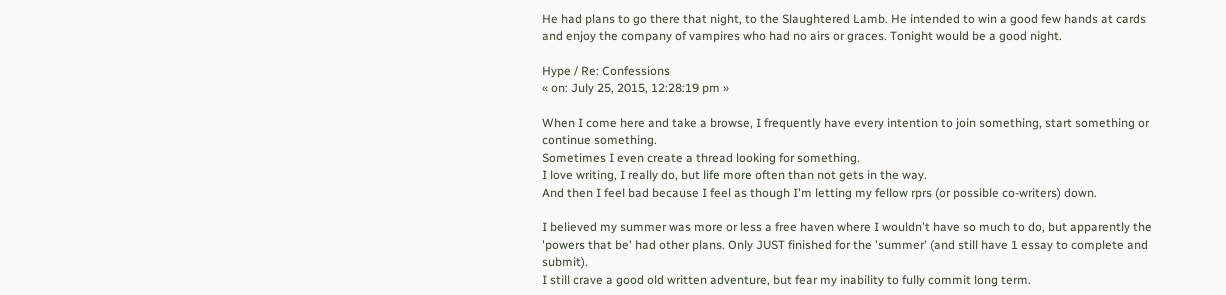He had plans to go there that night, to the Slaughtered Lamb. He intended to win a good few hands at cards and enjoy the company of vampires who had no airs or graces. Tonight would be a good night.

Hype / Re: Confessions
« on: July 25, 2015, 12:28:19 pm »

When I come here and take a browse, I frequently have every intention to join something, start something or continue something.
Sometimes I even create a thread looking for something.
I love writing, I really do, but life more often than not gets in the way.
And then I feel bad because I feel as though I'm letting my fellow rprs (or possible co-writers) down.

I believed my summer was more or less a free haven where I wouldn't have so much to do, but apparently the 'powers that be' had other plans. Only JUST finished for the 'summer' (and still have 1 essay to complete and submit).
I still crave a good old written adventure, but fear my inability to fully commit long term.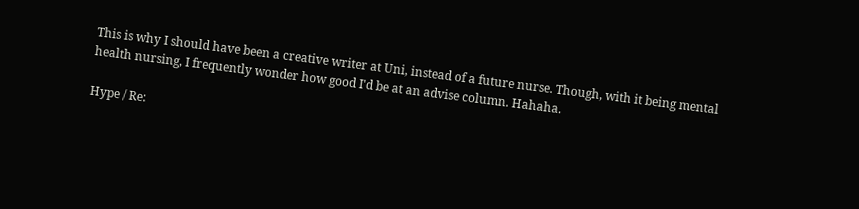This is why I should have been a creative writer at Uni, instead of a future nurse. Though, with it being mental health nursing, I frequently wonder how good I'd be at an advise column. Hahaha.

Hype / Re: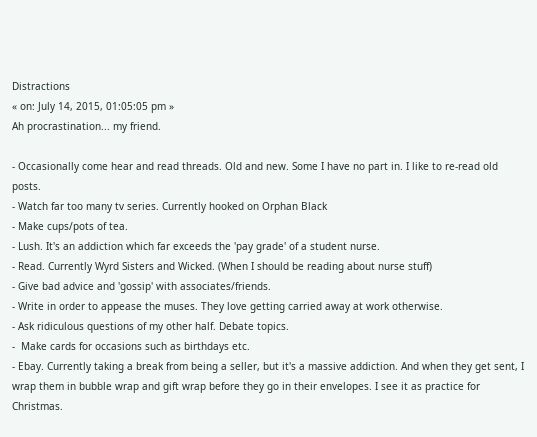Distractions
« on: July 14, 2015, 01:05:05 pm »
Ah procrastination... my friend.

- Occasionally come hear and read threads. Old and new. Some I have no part in. I like to re-read old posts.
- Watch far too many tv series. Currently hooked on Orphan Black
- Make cups/pots of tea.
- Lush. It's an addiction which far exceeds the 'pay grade' of a student nurse.
- Read. Currently Wyrd Sisters and Wicked. (When I should be reading about nurse stuff)
- Give bad advice and 'gossip' with associates/friends.
- Write in order to appease the muses. They love getting carried away at work otherwise.
- Ask ridiculous questions of my other half. Debate topics.
-  Make cards for occasions such as birthdays etc.
- Ebay. Currently taking a break from being a seller, but it's a massive addiction. And when they get sent, I wrap them in bubble wrap and gift wrap before they go in their envelopes. I see it as practice for Christmas.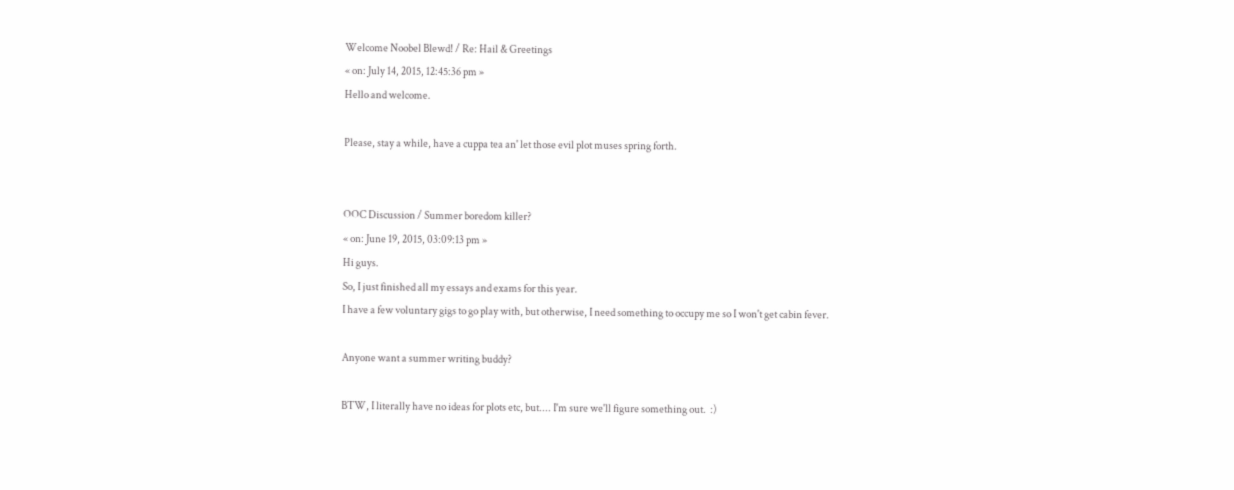Welcome Noobel Blewd! / Re: Hail & Greetings
« on: July 14, 2015, 12:45:36 pm »
Hello and welcome.

Please, stay a while, have a cuppa tea an' let those evil plot muses spring forth.


OOC Discussion / Summer boredom killer?
« on: June 19, 2015, 03:09:13 pm »
Hi guys.
So, I just finished all my essays and exams for this year.
I have a few voluntary gigs to go play with, but otherwise, I need something to occupy me so I won't get cabin fever.

Anyone want a summer writing buddy?

BTW, I literally have no ideas for plots etc, but.... I'm sure we'll figure something out.  :)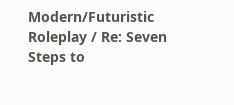Modern/Futuristic Roleplay / Re: Seven Steps to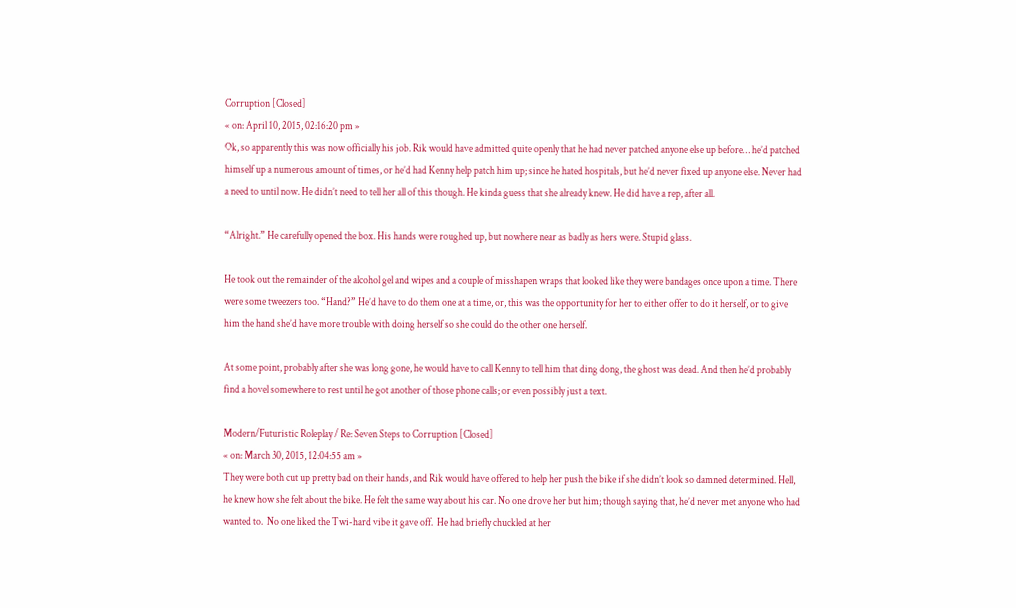Corruption [Closed]
« on: April 10, 2015, 02:16:20 pm »
Ok, so apparently this was now officially his job. Rik would have admitted quite openly that he had never patched anyone else up before… he’d patched himself up a numerous amount of times, or he’d had Kenny help patch him up; since he hated hospitals, but he’d never fixed up anyone else. Never had a need to until now. He didn’t need to tell her all of this though. He kinda guess that she already knew. He did have a rep, after all.

“Alright.” He carefully opened the box. His hands were roughed up, but nowhere near as badly as hers were. Stupid glass.

He took out the remainder of the alcohol gel and wipes and a couple of misshapen wraps that looked like they were bandages once upon a time. There were some tweezers too. “Hand?” He’d have to do them one at a time, or, this was the opportunity for her to either offer to do it herself, or to give him the hand she’d have more trouble with doing herself so she could do the other one herself.

At some point, probably after she was long gone, he would have to call Kenny to tell him that ding dong, the ghost was dead. And then he’d probably find a hovel somewhere to rest until he got another of those phone calls; or even possibly just a text.

Modern/Futuristic Roleplay / Re: Seven Steps to Corruption [Closed]
« on: March 30, 2015, 12:04:55 am »
They were both cut up pretty bad on their hands, and Rik would have offered to help her push the bike if she didn’t look so damned determined. Hell, he knew how she felt about the bike. He felt the same way about his car. No one drove her but him; though saying that, he’d never met anyone who had wanted to.  No one liked the Twi-hard vibe it gave off.  He had briefly chuckled at her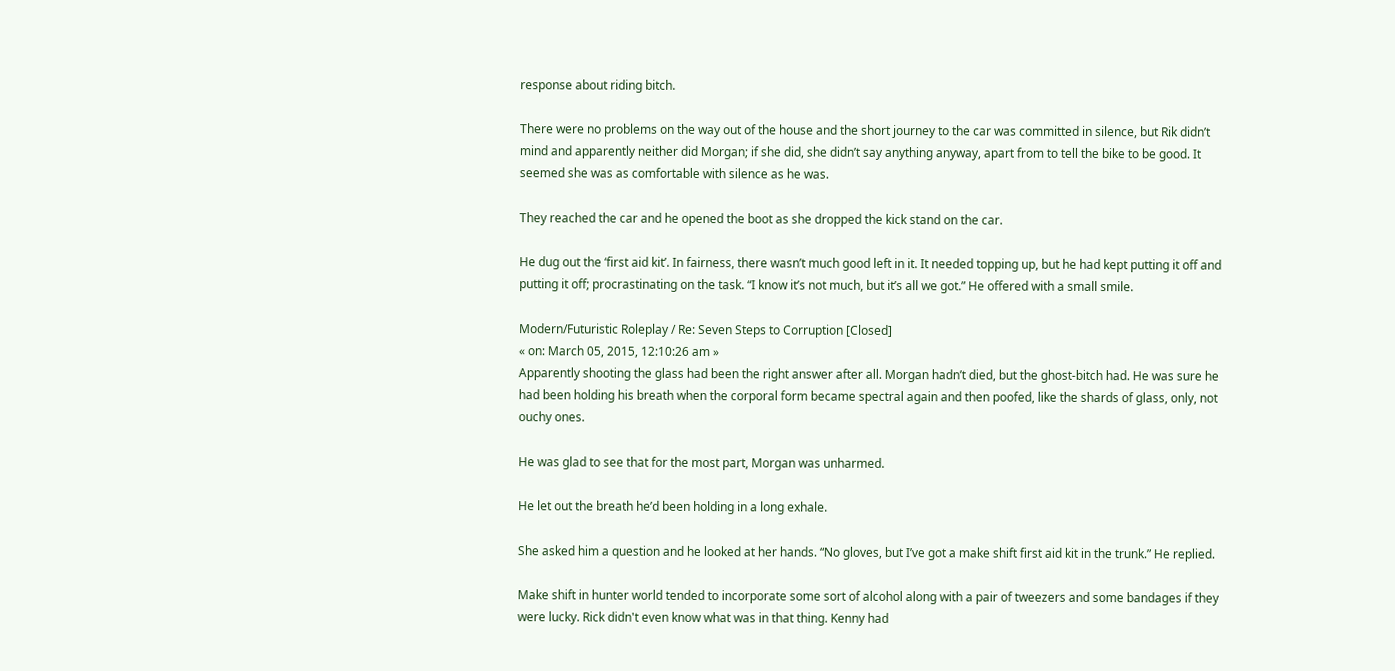response about riding bitch.

There were no problems on the way out of the house and the short journey to the car was committed in silence, but Rik didn’t mind and apparently neither did Morgan; if she did, she didn’t say anything anyway, apart from to tell the bike to be good. It seemed she was as comfortable with silence as he was.

They reached the car and he opened the boot as she dropped the kick stand on the car.

He dug out the ‘first aid kit’. In fairness, there wasn’t much good left in it. It needed topping up, but he had kept putting it off and putting it off; procrastinating on the task. “I know it’s not much, but it’s all we got.” He offered with a small smile.

Modern/Futuristic Roleplay / Re: Seven Steps to Corruption [Closed]
« on: March 05, 2015, 12:10:26 am »
Apparently shooting the glass had been the right answer after all. Morgan hadn’t died, but the ghost-bitch had. He was sure he had been holding his breath when the corporal form became spectral again and then poofed, like the shards of glass, only, not ouchy ones.

He was glad to see that for the most part, Morgan was unharmed.

He let out the breath he’d been holding in a long exhale.

She asked him a question and he looked at her hands. “No gloves, but I’ve got a make shift first aid kit in the trunk.” He replied.

Make shift in hunter world tended to incorporate some sort of alcohol along with a pair of tweezers and some bandages if they were lucky. Rick didn't even know what was in that thing. Kenny had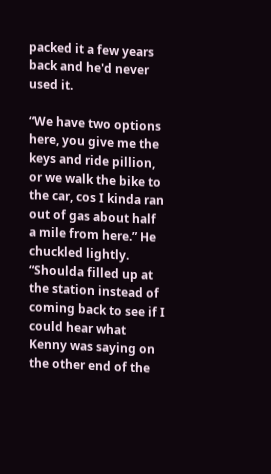packed it a few years back and he'd never used it.

“We have two options here, you give me the keys and ride pillion, or we walk the bike to the car, cos I kinda ran out of gas about half a mile from here.” He chuckled lightly. “Shoulda filled up at the station instead of coming back to see if I could hear what Kenny was saying on the other end of the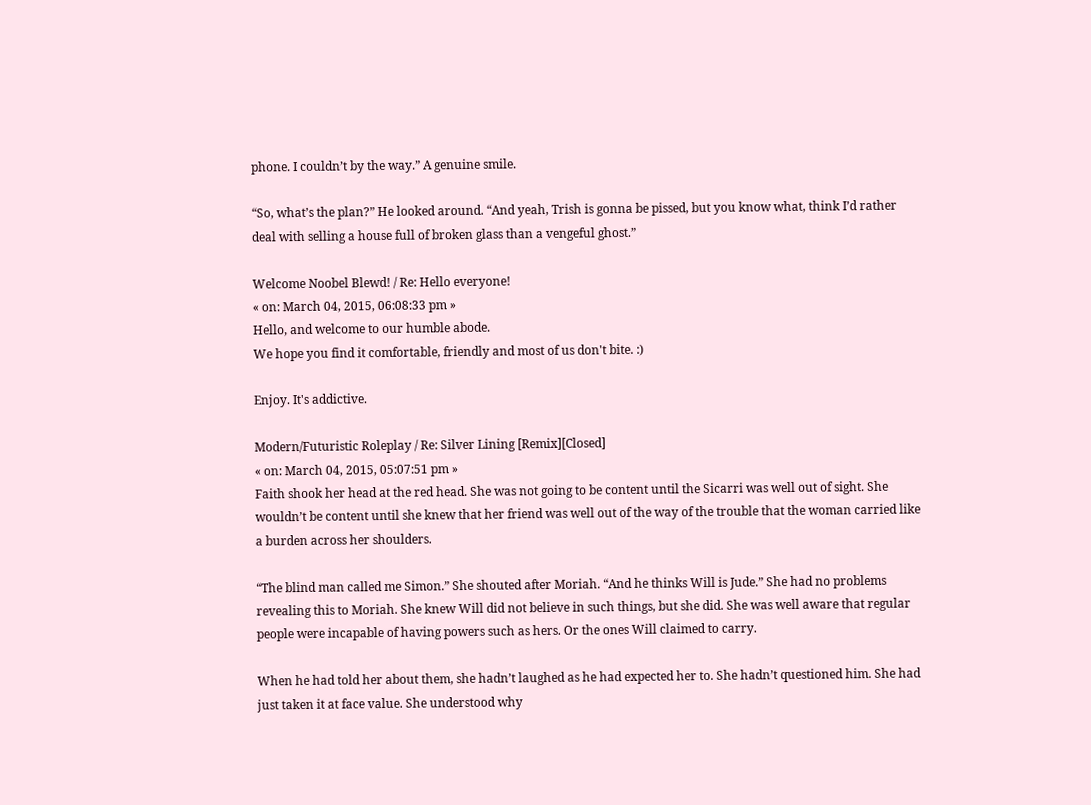phone. I couldn’t by the way.” A genuine smile.

“So, what’s the plan?” He looked around. “And yeah, Trish is gonna be pissed, but you know what, think I’d rather deal with selling a house full of broken glass than a vengeful ghost.”

Welcome Noobel Blewd! / Re: Hello everyone!
« on: March 04, 2015, 06:08:33 pm »
Hello, and welcome to our humble abode.
We hope you find it comfortable, friendly and most of us don't bite. :)

Enjoy. It's addictive.

Modern/Futuristic Roleplay / Re: Silver Lining [Remix][Closed]
« on: March 04, 2015, 05:07:51 pm »
Faith shook her head at the red head. She was not going to be content until the Sicarri was well out of sight. She wouldn’t be content until she knew that her friend was well out of the way of the trouble that the woman carried like a burden across her shoulders.

“The blind man called me Simon.” She shouted after Moriah. “And he thinks Will is Jude.” She had no problems revealing this to Moriah. She knew Will did not believe in such things, but she did. She was well aware that regular people were incapable of having powers such as hers. Or the ones Will claimed to carry.

When he had told her about them, she hadn’t laughed as he had expected her to. She hadn’t questioned him. She had just taken it at face value. She understood why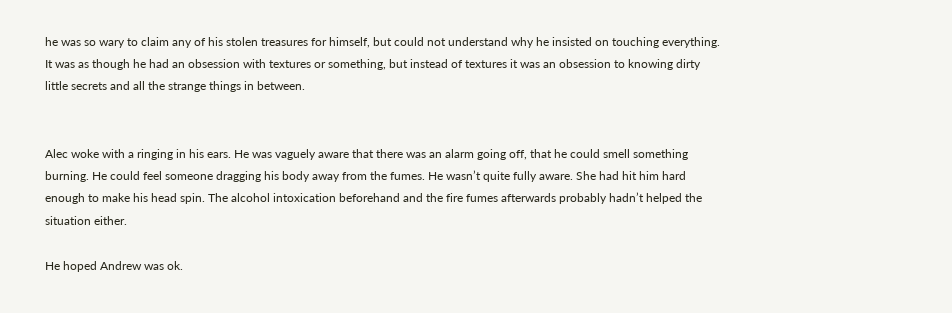he was so wary to claim any of his stolen treasures for himself, but could not understand why he insisted on touching everything. It was as though he had an obsession with textures or something, but instead of textures it was an obsession to knowing dirty little secrets and all the strange things in between.


Alec woke with a ringing in his ears. He was vaguely aware that there was an alarm going off, that he could smell something burning. He could feel someone dragging his body away from the fumes. He wasn’t quite fully aware. She had hit him hard enough to make his head spin. The alcohol intoxication beforehand and the fire fumes afterwards probably hadn’t helped the situation either.

He hoped Andrew was ok.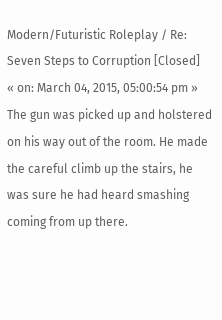Modern/Futuristic Roleplay / Re: Seven Steps to Corruption [Closed]
« on: March 04, 2015, 05:00:54 pm »
The gun was picked up and holstered on his way out of the room. He made the careful climb up the stairs, he was sure he had heard smashing coming from up there.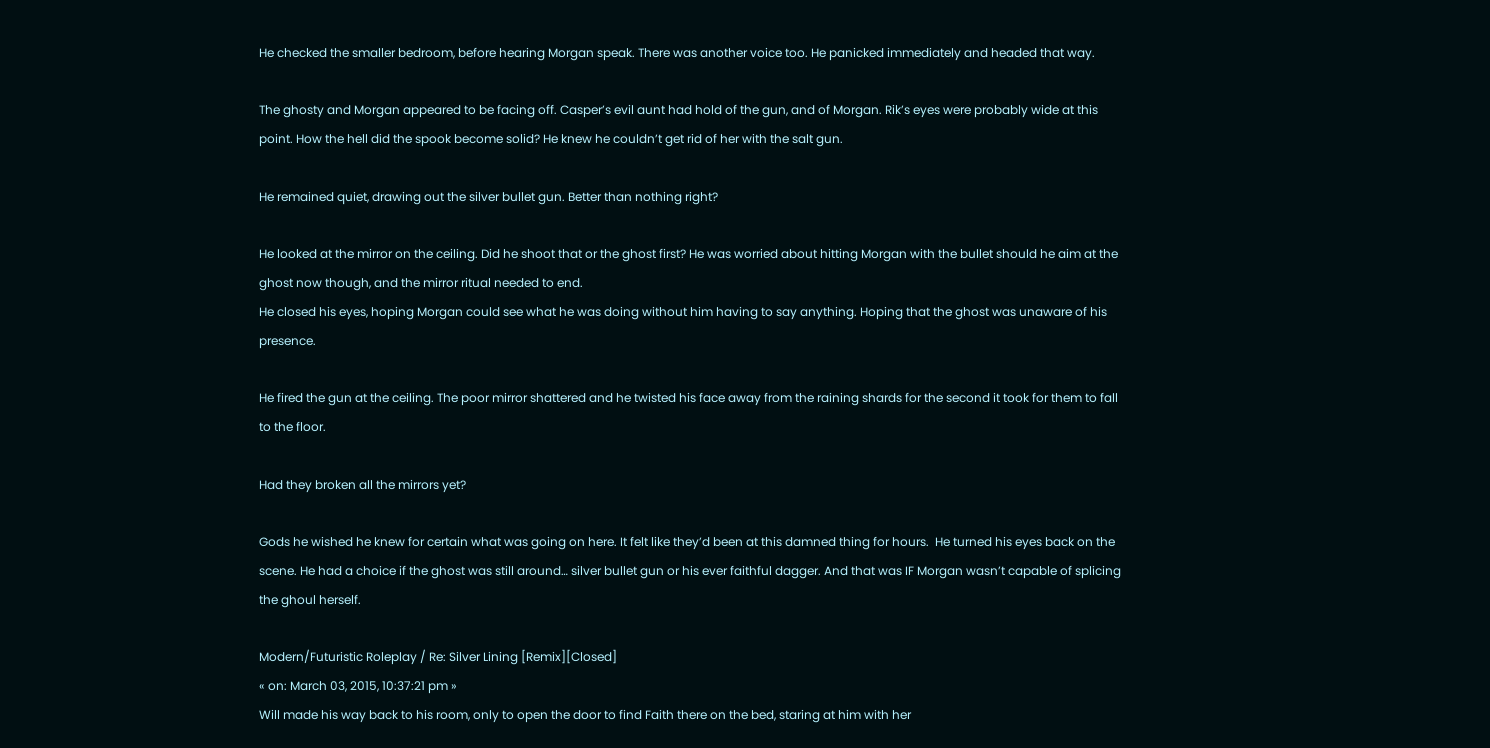He checked the smaller bedroom, before hearing Morgan speak. There was another voice too. He panicked immediately and headed that way.

The ghosty and Morgan appeared to be facing off. Casper’s evil aunt had hold of the gun, and of Morgan. Rik’s eyes were probably wide at this point. How the hell did the spook become solid? He knew he couldn’t get rid of her with the salt gun.

He remained quiet, drawing out the silver bullet gun. Better than nothing right?

He looked at the mirror on the ceiling. Did he shoot that or the ghost first? He was worried about hitting Morgan with the bullet should he aim at the ghost now though, and the mirror ritual needed to end.
He closed his eyes, hoping Morgan could see what he was doing without him having to say anything. Hoping that the ghost was unaware of his presence.

He fired the gun at the ceiling. The poor mirror shattered and he twisted his face away from the raining shards for the second it took for them to fall to the floor.

Had they broken all the mirrors yet?

Gods he wished he knew for certain what was going on here. It felt like they’d been at this damned thing for hours.  He turned his eyes back on the scene. He had a choice if the ghost was still around… silver bullet gun or his ever faithful dagger. And that was IF Morgan wasn’t capable of splicing the ghoul herself.

Modern/Futuristic Roleplay / Re: Silver Lining [Remix][Closed]
« on: March 03, 2015, 10:37:21 pm »
Will made his way back to his room, only to open the door to find Faith there on the bed, staring at him with her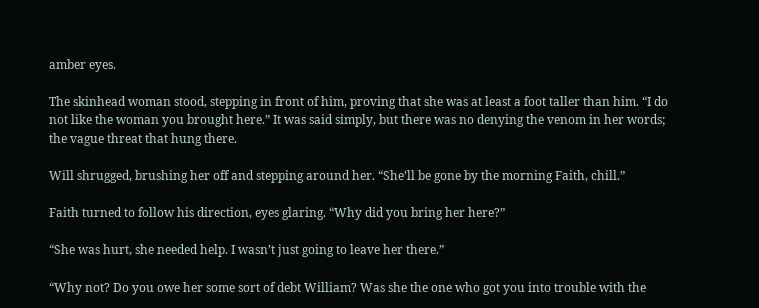amber eyes.

The skinhead woman stood, stepping in front of him, proving that she was at least a foot taller than him. “I do not like the woman you brought here.” It was said simply, but there was no denying the venom in her words; the vague threat that hung there.

Will shrugged, brushing her off and stepping around her. “She’ll be gone by the morning Faith, chill.”

Faith turned to follow his direction, eyes glaring. “Why did you bring her here?”

“She was hurt, she needed help. I wasn’t just going to leave her there.”

“Why not? Do you owe her some sort of debt William? Was she the one who got you into trouble with the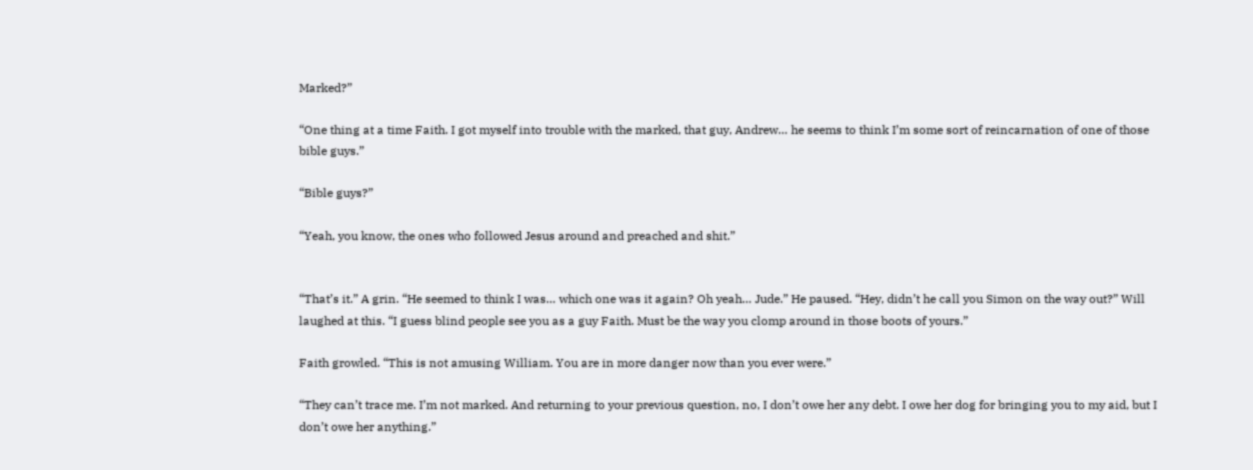Marked?”

“One thing at a time Faith. I got myself into trouble with the marked, that guy, Andrew… he seems to think I’m some sort of reincarnation of one of those bible guys.”

“Bible guys?”

“Yeah, you know, the ones who followed Jesus around and preached and shit.”


“That’s it.” A grin. “He seemed to think I was… which one was it again? Oh yeah… Jude.” He paused. “Hey, didn’t he call you Simon on the way out?” Will laughed at this. “I guess blind people see you as a guy Faith. Must be the way you clomp around in those boots of yours.”

Faith growled. “This is not amusing William. You are in more danger now than you ever were.”

“They can’t trace me. I’m not marked. And returning to your previous question, no, I don’t owe her any debt. I owe her dog for bringing you to my aid, but I don’t owe her anything.”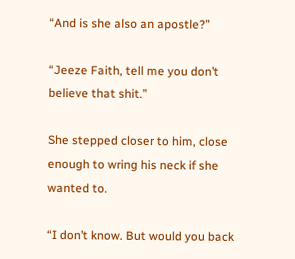“And is she also an apostle?”

“Jeeze Faith, tell me you don’t believe that shit.”

She stepped closer to him, close enough to wring his neck if she wanted to.

“I don’t know. But would you back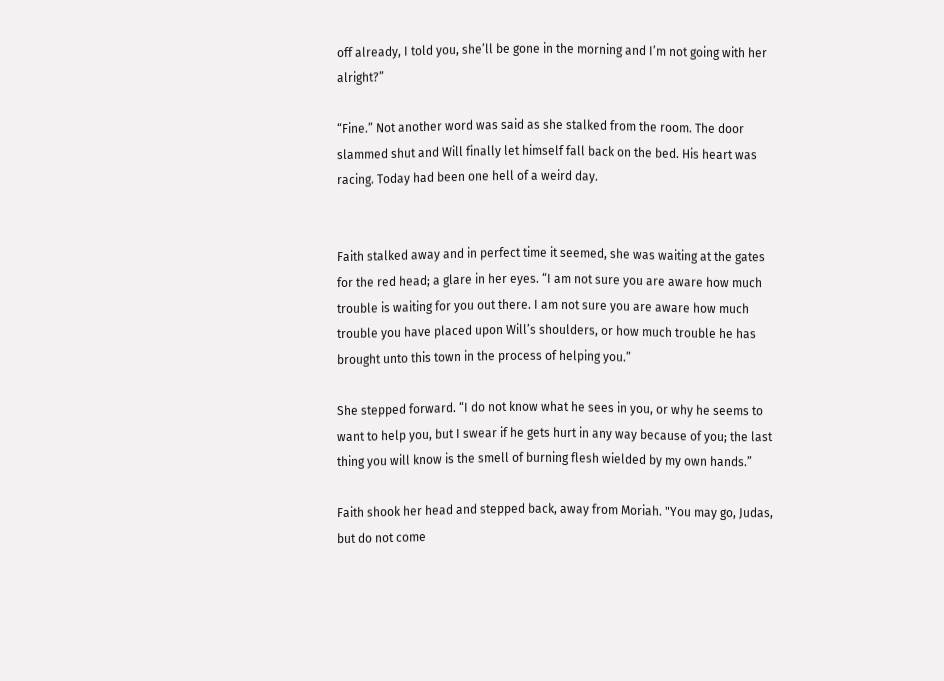off already, I told you, she’ll be gone in the morning and I’m not going with her alright?”

“Fine.” Not another word was said as she stalked from the room. The door slammed shut and Will finally let himself fall back on the bed. His heart was racing. Today had been one hell of a weird day.


Faith stalked away and in perfect time it seemed, she was waiting at the gates for the red head; a glare in her eyes. “I am not sure you are aware how much trouble is waiting for you out there. I am not sure you are aware how much trouble you have placed upon Will’s shoulders, or how much trouble he has brought unto this town in the process of helping you.”

She stepped forward. “I do not know what he sees in you, or why he seems to want to help you, but I swear if he gets hurt in any way because of you; the last thing you will know is the smell of burning flesh wielded by my own hands.”

Faith shook her head and stepped back, away from Moriah. "You may go, Judas, but do not come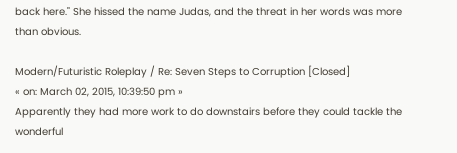back here." She hissed the name Judas, and the threat in her words was more than obvious.

Modern/Futuristic Roleplay / Re: Seven Steps to Corruption [Closed]
« on: March 02, 2015, 10:39:50 pm »
Apparently they had more work to do downstairs before they could tackle the wonderful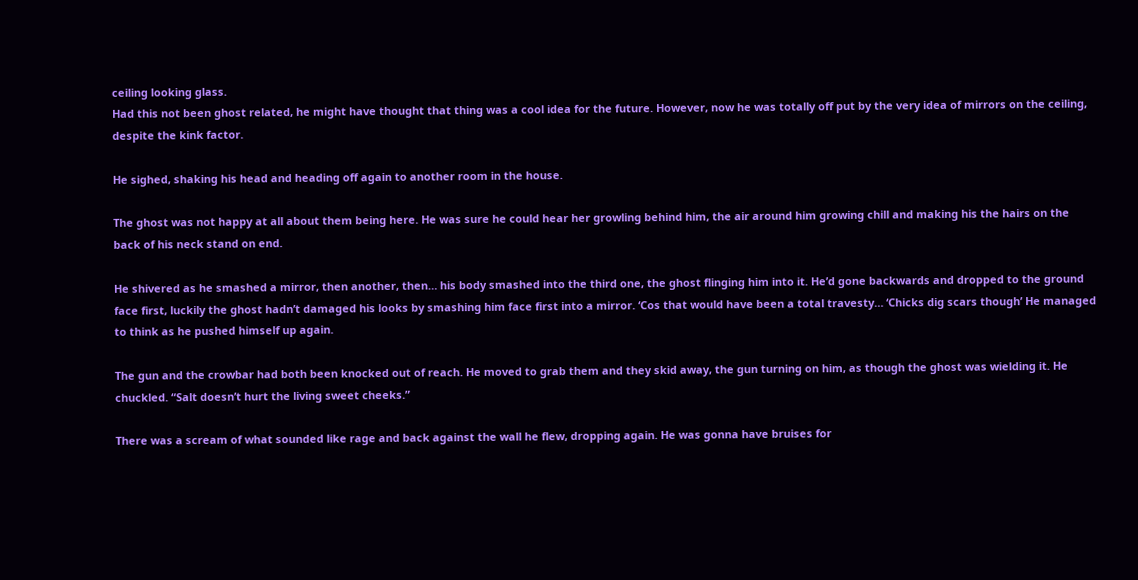ceiling looking glass.
Had this not been ghost related, he might have thought that thing was a cool idea for the future. However, now he was totally off put by the very idea of mirrors on the ceiling, despite the kink factor.

He sighed, shaking his head and heading off again to another room in the house.

The ghost was not happy at all about them being here. He was sure he could hear her growling behind him, the air around him growing chill and making his the hairs on the back of his neck stand on end.

He shivered as he smashed a mirror, then another, then… his body smashed into the third one, the ghost flinging him into it. He’d gone backwards and dropped to the ground face first, luckily the ghost hadn’t damaged his looks by smashing him face first into a mirror. ‘Cos that would have been a total travesty… ‘Chicks dig scars though’ He managed to think as he pushed himself up again.

The gun and the crowbar had both been knocked out of reach. He moved to grab them and they skid away, the gun turning on him, as though the ghost was wielding it. He chuckled. “Salt doesn’t hurt the living sweet cheeks.”

There was a scream of what sounded like rage and back against the wall he flew, dropping again. He was gonna have bruises for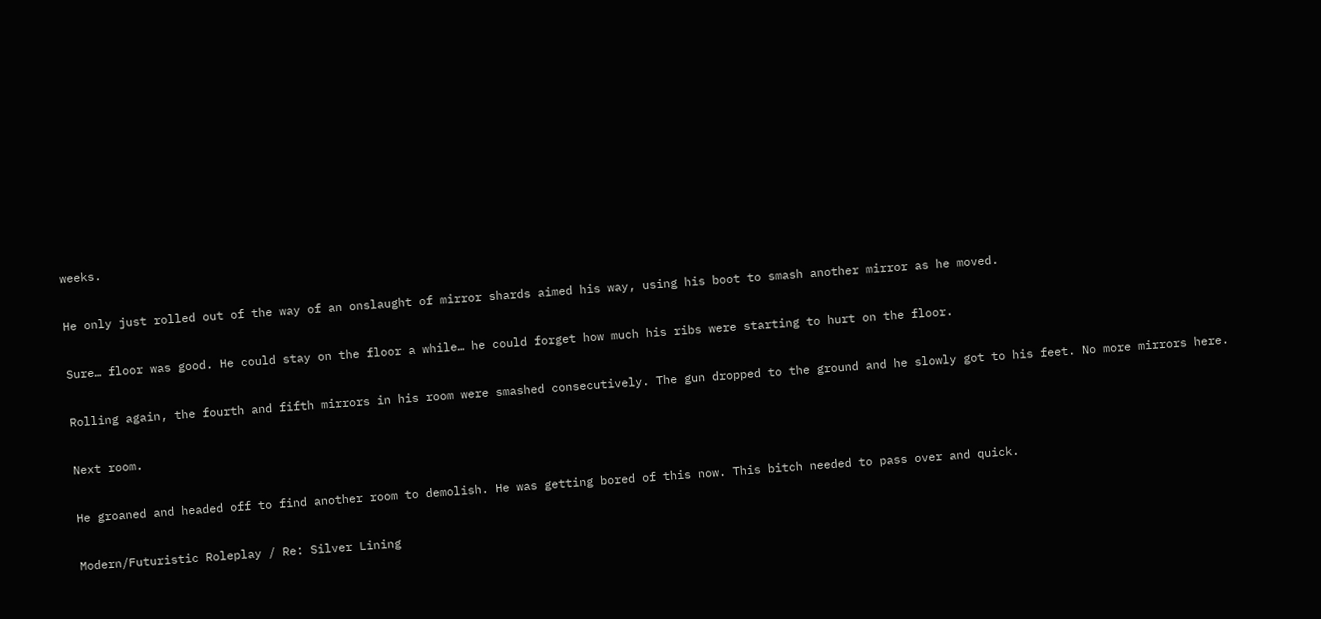weeks.

He only just rolled out of the way of an onslaught of mirror shards aimed his way, using his boot to smash another mirror as he moved.

Sure… floor was good. He could stay on the floor a while… he could forget how much his ribs were starting to hurt on the floor.

Rolling again, the fourth and fifth mirrors in his room were smashed consecutively. The gun dropped to the ground and he slowly got to his feet. No more mirrors here.

Next room.

He groaned and headed off to find another room to demolish. He was getting bored of this now. This bitch needed to pass over and quick.

Modern/Futuristic Roleplay / Re: Silver Lining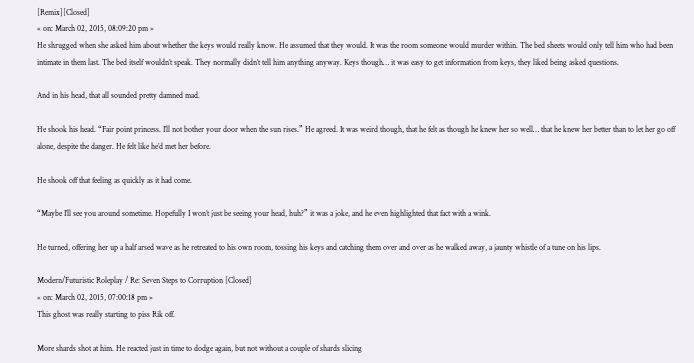[Remix][Closed]
« on: March 02, 2015, 08:09:20 pm »
He shrugged when she asked him about whether the keys would really know. He assumed that they would. It was the room someone would murder within. The bed sheets would only tell him who had been intimate in them last. The bed itself wouldn’t speak. They normally didn’t tell him anything anyway. Keys though… it was easy to get information from keys, they liked being asked questions.

And in his head, that all sounded pretty damned mad.

He shook his head. “Fair point princess. I’ll not bother your door when the sun rises.” He agreed. It was weird though, that he felt as though he knew her so well… that he knew her better than to let her go off alone, despite the danger. He felt like he’d met her before.

He shook off that feeling as quickly as it had come.

“Maybe I’ll see you around sometime. Hopefully I won’t just be seeing your head, huh?” it was a joke, and he even highlighted that fact with a wink.

He turned, offering her up a half arsed wave as he retreated to his own room, tossing his keys and catching them over and over as he walked away, a jaunty whistle of a tune on his lips.

Modern/Futuristic Roleplay / Re: Seven Steps to Corruption [Closed]
« on: March 02, 2015, 07:00:18 pm »
This ghost was really starting to piss Rik off.

More shards shot at him. He reacted just in time to dodge again, but not without a couple of shards slicing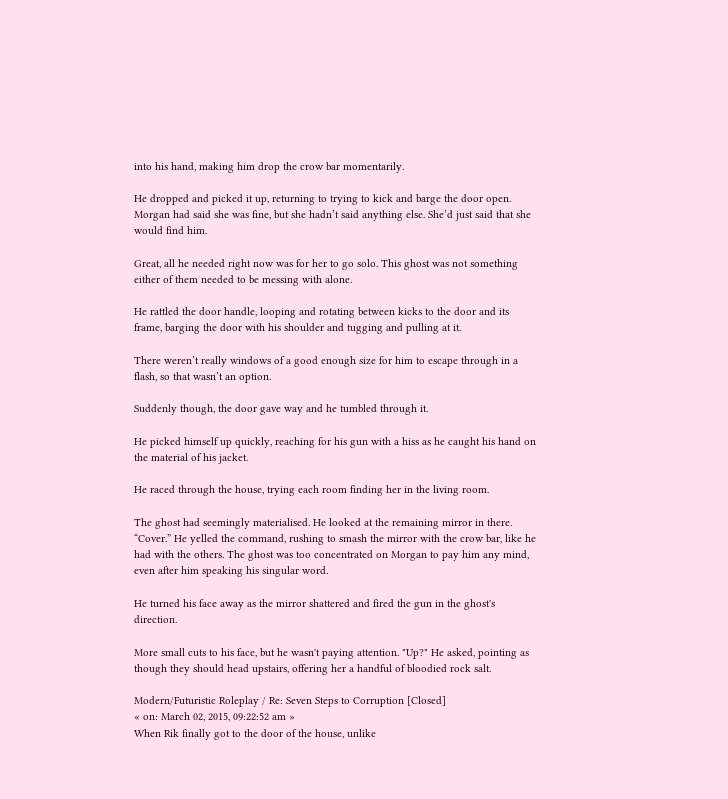into his hand, making him drop the crow bar momentarily.

He dropped and picked it up, returning to trying to kick and barge the door open. Morgan had said she was fine, but she hadn’t said anything else. She’d just said that she would find him.

Great, all he needed right now was for her to go solo. This ghost was not something either of them needed to be messing with alone.

He rattled the door handle, looping and rotating between kicks to the door and its frame, barging the door with his shoulder and tugging and pulling at it.

There weren’t really windows of a good enough size for him to escape through in a flash, so that wasn’t an option.

Suddenly though, the door gave way and he tumbled through it.

He picked himself up quickly, reaching for his gun with a hiss as he caught his hand on the material of his jacket.

He raced through the house, trying each room finding her in the living room.

The ghost had seemingly materialised. He looked at the remaining mirror in there. “Cover.” He yelled the command, rushing to smash the mirror with the crow bar, like he had with the others. The ghost was too concentrated on Morgan to pay him any mind, even after him speaking his singular word.

He turned his face away as the mirror shattered and fired the gun in the ghost's direction.

More small cuts to his face, but he wasn't paying attention. "Up?" He asked, pointing as though they should head upstairs, offering her a handful of bloodied rock salt.

Modern/Futuristic Roleplay / Re: Seven Steps to Corruption [Closed]
« on: March 02, 2015, 09:22:52 am »
When Rik finally got to the door of the house, unlike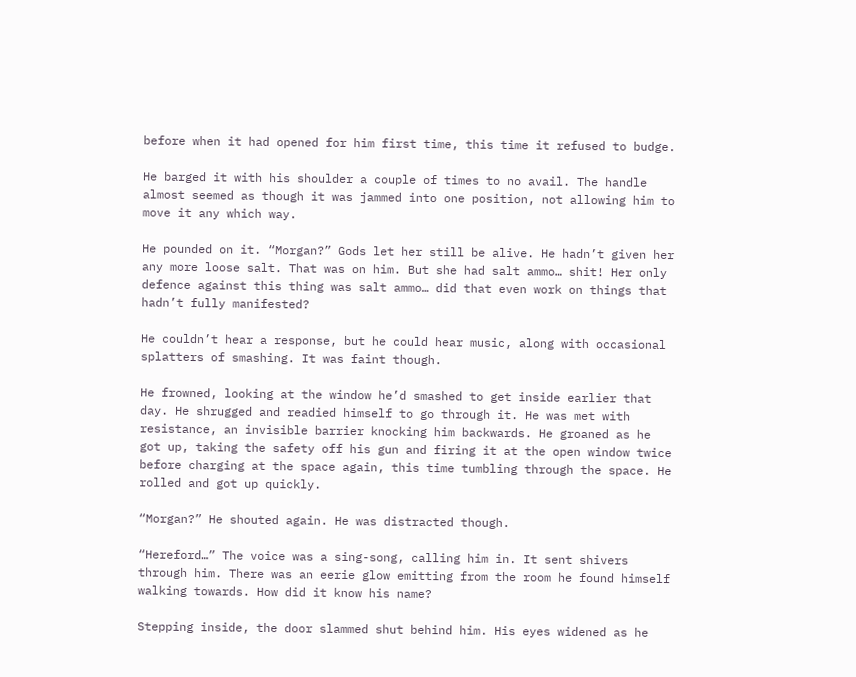before when it had opened for him first time, this time it refused to budge.

He barged it with his shoulder a couple of times to no avail. The handle almost seemed as though it was jammed into one position, not allowing him to move it any which way.

He pounded on it. “Morgan?” Gods let her still be alive. He hadn’t given her any more loose salt. That was on him. But she had salt ammo… shit! Her only defence against this thing was salt ammo… did that even work on things that hadn’t fully manifested?

He couldn’t hear a response, but he could hear music, along with occasional splatters of smashing. It was faint though.

He frowned, looking at the window he’d smashed to get inside earlier that day. He shrugged and readied himself to go through it. He was met with resistance, an invisible barrier knocking him backwards. He groaned as he got up, taking the safety off his gun and firing it at the open window twice before charging at the space again, this time tumbling through the space. He rolled and got up quickly.

“Morgan?” He shouted again. He was distracted though.

“Hereford…” The voice was a sing-song, calling him in. It sent shivers through him. There was an eerie glow emitting from the room he found himself walking towards. How did it know his name?

Stepping inside, the door slammed shut behind him. His eyes widened as he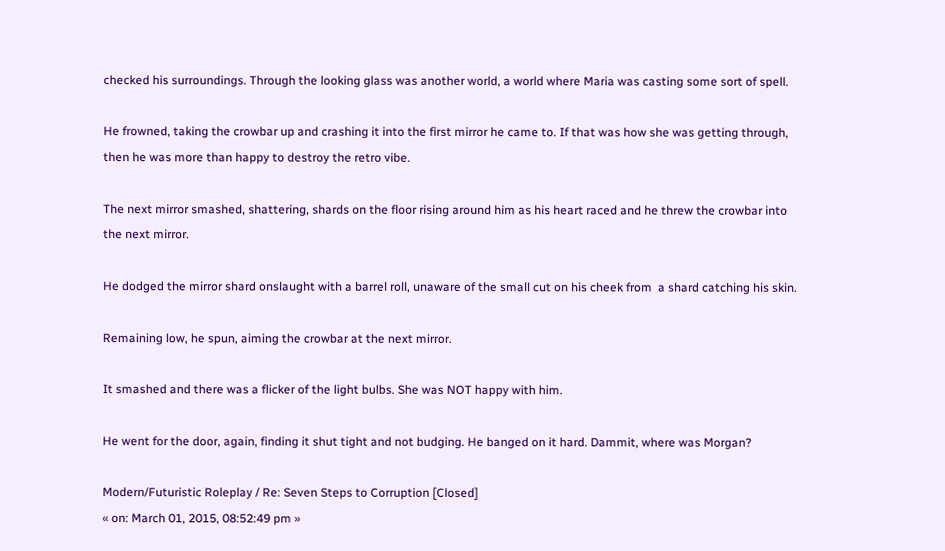checked his surroundings. Through the looking glass was another world, a world where Maria was casting some sort of spell.

He frowned, taking the crowbar up and crashing it into the first mirror he came to. If that was how she was getting through, then he was more than happy to destroy the retro vibe.

The next mirror smashed, shattering, shards on the floor rising around him as his heart raced and he threw the crowbar into the next mirror.

He dodged the mirror shard onslaught with a barrel roll, unaware of the small cut on his cheek from  a shard catching his skin.

Remaining low, he spun, aiming the crowbar at the next mirror.

It smashed and there was a flicker of the light bulbs. She was NOT happy with him.

He went for the door, again, finding it shut tight and not budging. He banged on it hard. Dammit, where was Morgan?

Modern/Futuristic Roleplay / Re: Seven Steps to Corruption [Closed]
« on: March 01, 2015, 08:52:49 pm »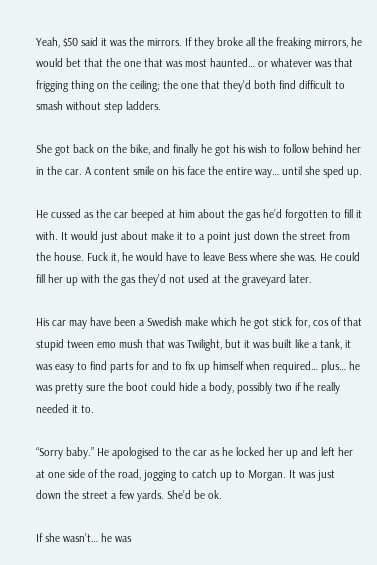Yeah, $50 said it was the mirrors. If they broke all the freaking mirrors, he would bet that the one that was most haunted… or whatever was that frigging thing on the ceiling; the one that they’d both find difficult to smash without step ladders.

She got back on the bike, and finally he got his wish to follow behind her in the car. A content smile on his face the entire way… until she sped up.

He cussed as the car beeped at him about the gas he’d forgotten to fill it with. It would just about make it to a point just down the street from the house. Fuck it, he would have to leave Bess where she was. He could fill her up with the gas they’d not used at the graveyard later.

His car may have been a Swedish make which he got stick for, cos of that stupid tween emo mush that was Twilight, but it was built like a tank, it was easy to find parts for and to fix up himself when required… plus… he was pretty sure the boot could hide a body, possibly two if he really needed it to.

“Sorry baby.” He apologised to the car as he locked her up and left her at one side of the road, jogging to catch up to Morgan. It was just down the street a few yards. She’d be ok.

If she wasn’t… he was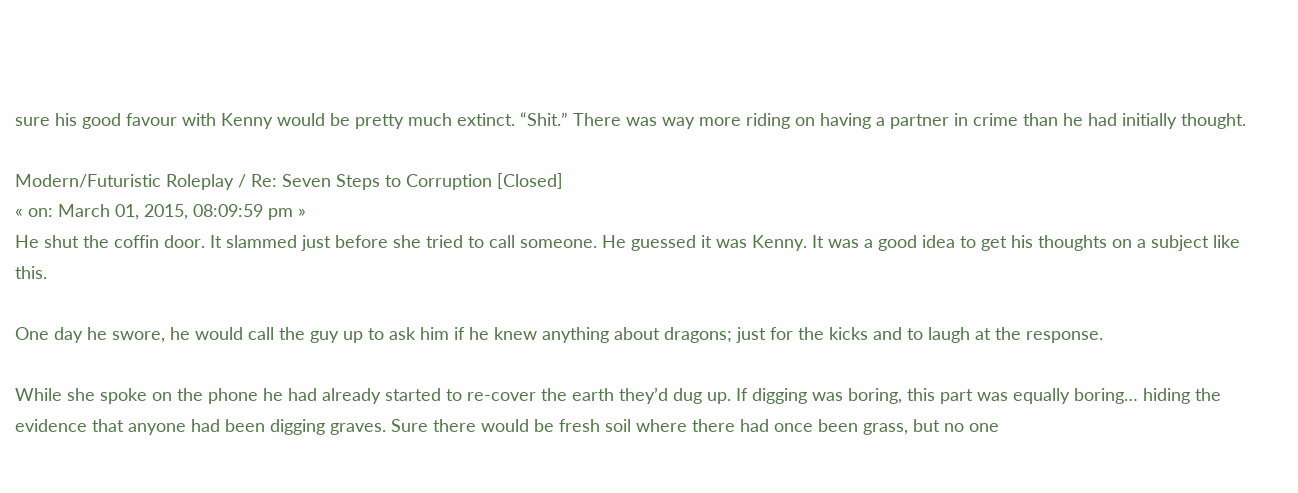sure his good favour with Kenny would be pretty much extinct. “Shit.” There was way more riding on having a partner in crime than he had initially thought.

Modern/Futuristic Roleplay / Re: Seven Steps to Corruption [Closed]
« on: March 01, 2015, 08:09:59 pm »
He shut the coffin door. It slammed just before she tried to call someone. He guessed it was Kenny. It was a good idea to get his thoughts on a subject like this.

One day he swore, he would call the guy up to ask him if he knew anything about dragons; just for the kicks and to laugh at the response.

While she spoke on the phone he had already started to re-cover the earth they’d dug up. If digging was boring, this part was equally boring… hiding the evidence that anyone had been digging graves. Sure there would be fresh soil where there had once been grass, but no one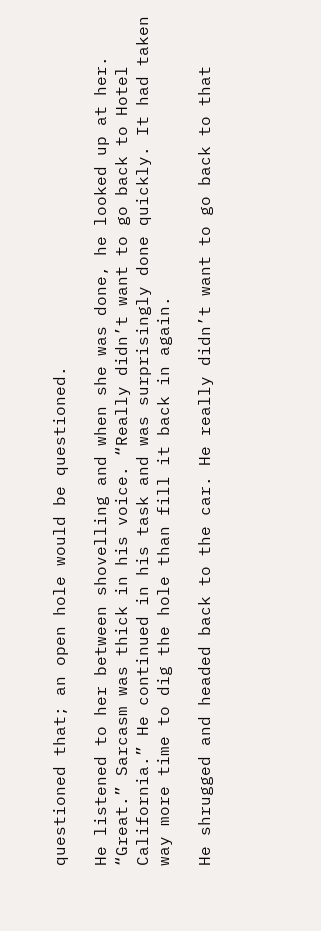questioned that; an open hole would be questioned.

He listened to her between shovelling and when she was done, he looked up at her. “Great.” Sarcasm was thick in his voice. “Really didn’t want to go back to Hotel California.” He continued in his task and was surprisingly done quickly. It had taken way more time to dig the hole than fill it back in again.

He shrugged and headed back to the car. He really didn’t want to go back to that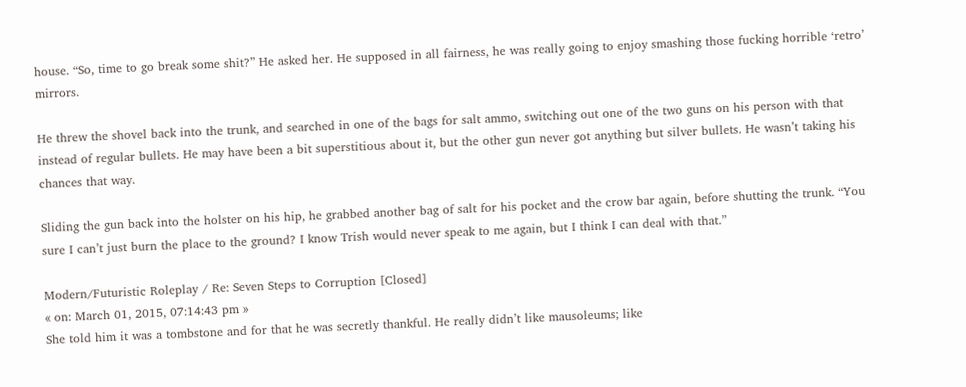house. “So, time to go break some shit?” He asked her. He supposed in all fairness, he was really going to enjoy smashing those fucking horrible ‘retro’ mirrors.

He threw the shovel back into the trunk, and searched in one of the bags for salt ammo, switching out one of the two guns on his person with that instead of regular bullets. He may have been a bit superstitious about it, but the other gun never got anything but silver bullets. He wasn’t taking his chances that way.

Sliding the gun back into the holster on his hip, he grabbed another bag of salt for his pocket and the crow bar again, before shutting the trunk. “You sure I can’t just burn the place to the ground? I know Trish would never speak to me again, but I think I can deal with that.”

Modern/Futuristic Roleplay / Re: Seven Steps to Corruption [Closed]
« on: March 01, 2015, 07:14:43 pm »
She told him it was a tombstone and for that he was secretly thankful. He really didn’t like mausoleums; like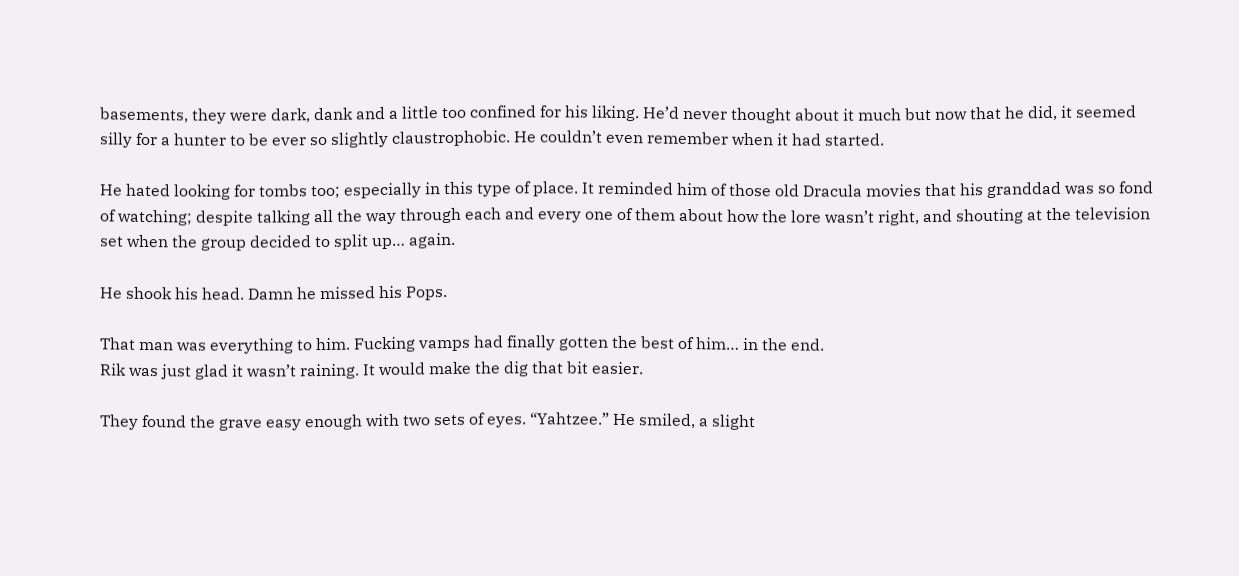basements, they were dark, dank and a little too confined for his liking. He’d never thought about it much but now that he did, it seemed silly for a hunter to be ever so slightly claustrophobic. He couldn’t even remember when it had started.

He hated looking for tombs too; especially in this type of place. It reminded him of those old Dracula movies that his granddad was so fond of watching; despite talking all the way through each and every one of them about how the lore wasn’t right, and shouting at the television set when the group decided to split up… again.

He shook his head. Damn he missed his Pops.

That man was everything to him. Fucking vamps had finally gotten the best of him… in the end.
Rik was just glad it wasn’t raining. It would make the dig that bit easier.

They found the grave easy enough with two sets of eyes. “Yahtzee.” He smiled, a slight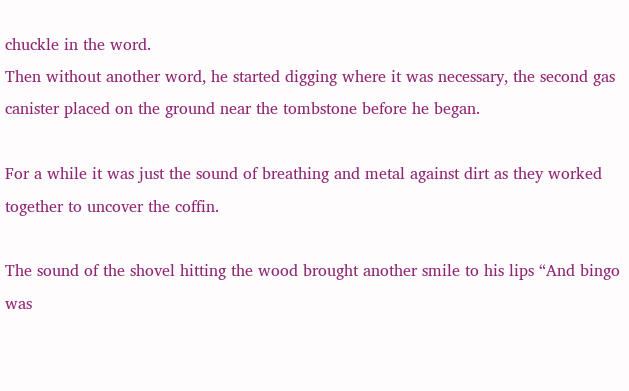chuckle in the word.
Then without another word, he started digging where it was necessary, the second gas canister placed on the ground near the tombstone before he began.

For a while it was just the sound of breathing and metal against dirt as they worked together to uncover the coffin.

The sound of the shovel hitting the wood brought another smile to his lips “And bingo was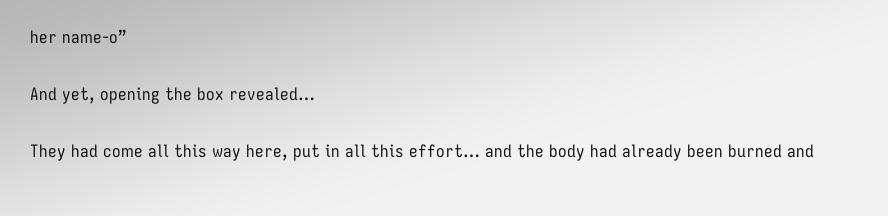her name-o”

And yet, opening the box revealed…

They had come all this way here, put in all this effort… and the body had already been burned and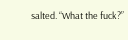salted. “What the fuck?”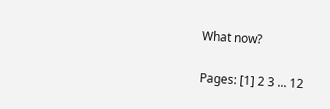What now?

Pages: [1] 2 3 ... 12